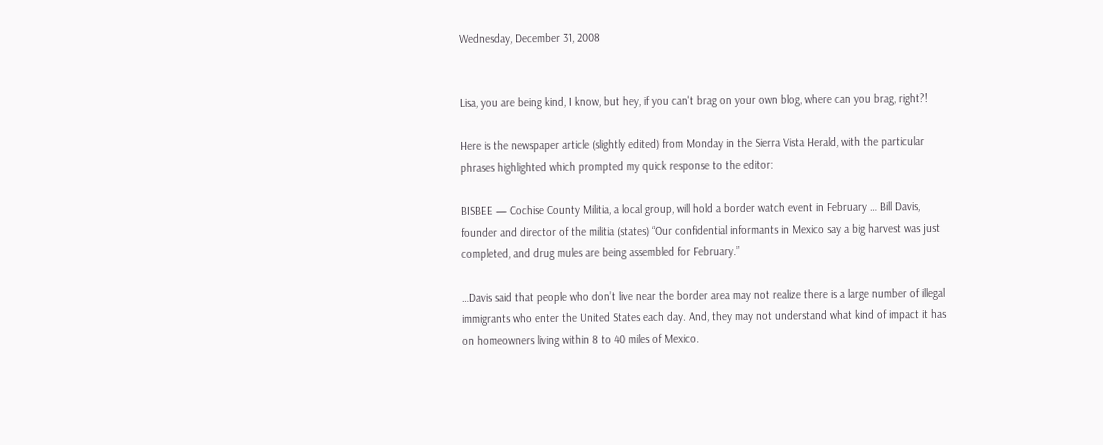Wednesday, December 31, 2008


Lisa, you are being kind, I know, but hey, if you can't brag on your own blog, where can you brag, right?!

Here is the newspaper article (slightly edited) from Monday in the Sierra Vista Herald, with the particular phrases highlighted which prompted my quick response to the editor:

BISBEE — Cochise County Militia, a local group, will hold a border watch event in February … Bill Davis, founder and director of the militia (states) “Our confidential informants in Mexico say a big harvest was just completed, and drug mules are being assembled for February.”

…Davis said that people who don’t live near the border area may not realize there is a large number of illegal immigrants who enter the United States each day. And, they may not understand what kind of impact it has on homeowners living within 8 to 40 miles of Mexico.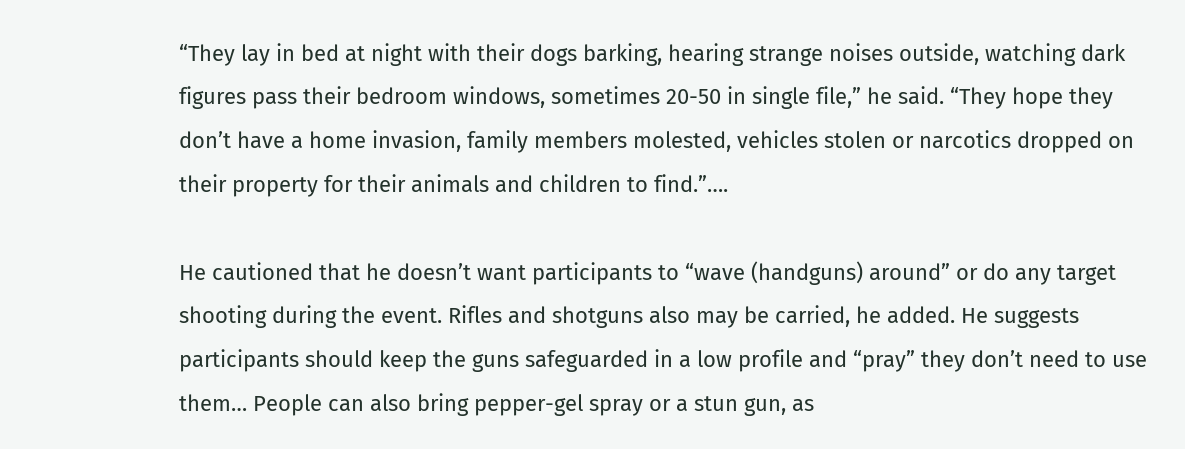“They lay in bed at night with their dogs barking, hearing strange noises outside, watching dark figures pass their bedroom windows, sometimes 20-50 in single file,” he said. “They hope they don’t have a home invasion, family members molested, vehicles stolen or narcotics dropped on their property for their animals and children to find.”….

He cautioned that he doesn’t want participants to “wave (handguns) around” or do any target shooting during the event. Rifles and shotguns also may be carried, he added. He suggests participants should keep the guns safeguarded in a low profile and “pray” they don’t need to use them… People can also bring pepper-gel spray or a stun gun, as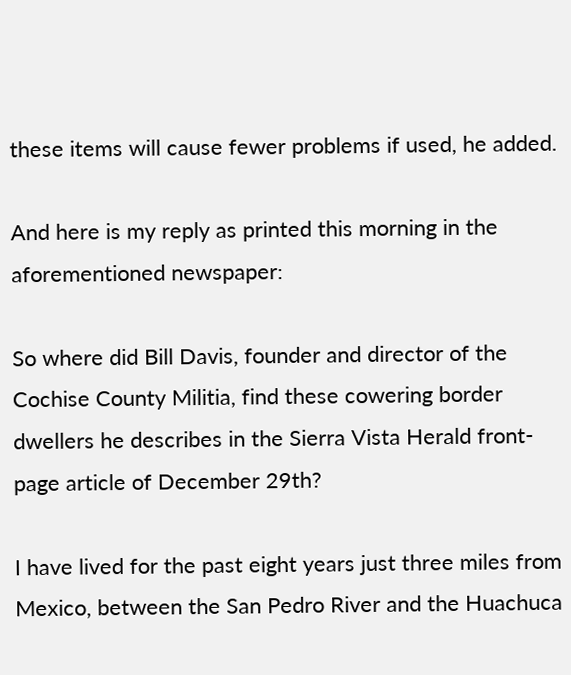these items will cause fewer problems if used, he added.

And here is my reply as printed this morning in the aforementioned newspaper:

So where did Bill Davis, founder and director of the Cochise County Militia, find these cowering border dwellers he describes in the Sierra Vista Herald front-page article of December 29th?

I have lived for the past eight years just three miles from Mexico, between the San Pedro River and the Huachuca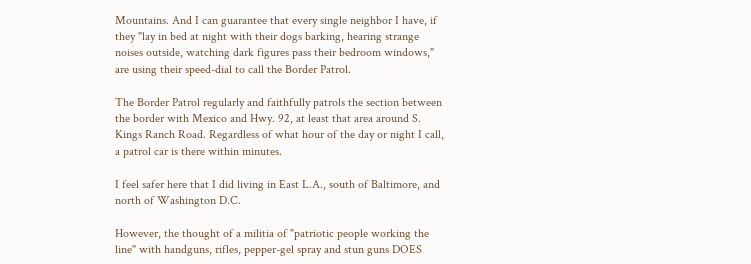Mountains. And I can guarantee that every single neighbor I have, if they "lay in bed at night with their dogs barking, hearing strange noises outside, watching dark figures pass their bedroom windows," are using their speed-dial to call the Border Patrol.

The Border Patrol regularly and faithfully patrols the section between the border with Mexico and Hwy. 92, at least that area around S. Kings Ranch Road. Regardless of what hour of the day or night I call, a patrol car is there within minutes.

I feel safer here that I did living in East L.A., south of Baltimore, and north of Washington D.C.

However, the thought of a militia of "patriotic people working the line" with handguns, rifles, pepper-gel spray and stun guns DOES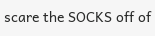scare the SOCKS off of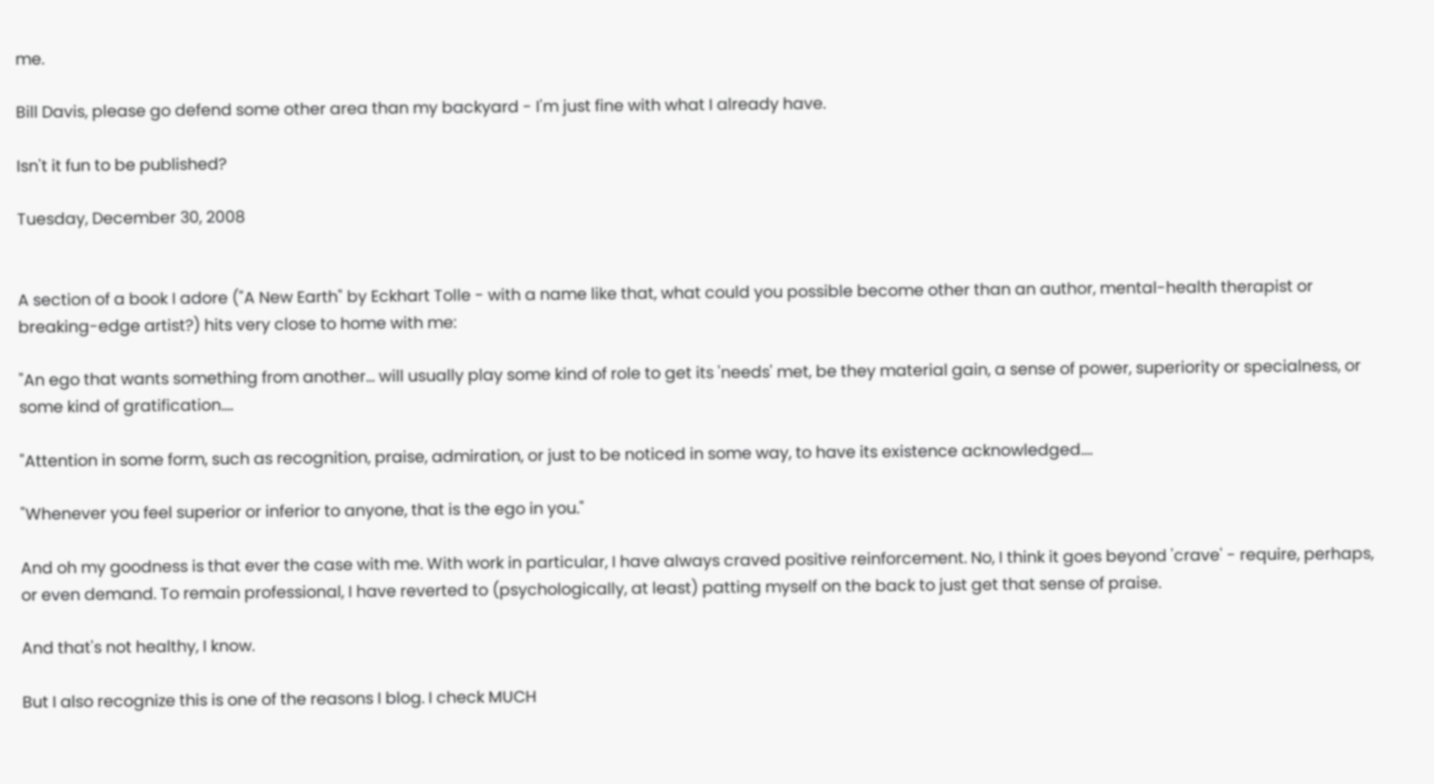me.

Bill Davis, please go defend some other area than my backyard - I'm just fine with what I already have.

Isn't it fun to be published?

Tuesday, December 30, 2008


A section of a book I adore ("A New Earth" by Eckhart Tolle - with a name like that, what could you possible become other than an author, mental-health therapist or breaking-edge artist?) hits very close to home with me:

"An ego that wants something from another... will usually play some kind of role to get its 'needs' met, be they material gain, a sense of power, superiority or specialness, or some kind of gratification....

"Attention in some form, such as recognition, praise, admiration, or just to be noticed in some way, to have its existence acknowledged....

"Whenever you feel superior or inferior to anyone, that is the ego in you."

And oh my goodness is that ever the case with me. With work in particular, I have always craved positive reinforcement. No, I think it goes beyond 'crave' - require, perhaps, or even demand. To remain professional, I have reverted to (psychologically, at least) patting myself on the back to just get that sense of praise.

And that's not healthy, I know.

But I also recognize this is one of the reasons I blog. I check MUCH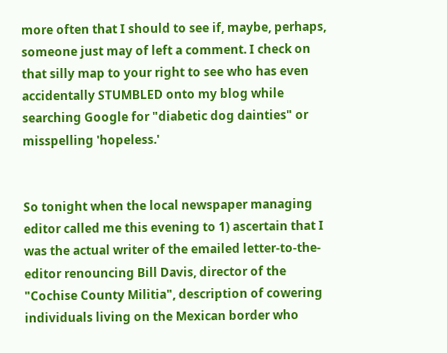more often that I should to see if, maybe, perhaps, someone just may of left a comment. I check on that silly map to your right to see who has even accidentally STUMBLED onto my blog while searching Google for "diabetic dog dainties" or misspelling 'hopeless.'


So tonight when the local newspaper managing editor called me this evening to 1) ascertain that I was the actual writer of the emailed letter-to-the-editor renouncing Bill Davis, director of the "Cochise County Militia", description of cowering individuals living on the Mexican border who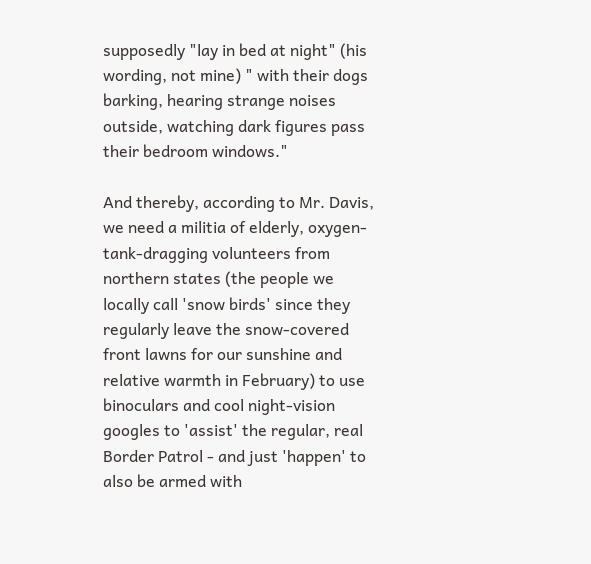supposedly "lay in bed at night" (his wording, not mine) " with their dogs barking, hearing strange noises outside, watching dark figures pass their bedroom windows."

And thereby, according to Mr. Davis, we need a militia of elderly, oxygen-tank-dragging volunteers from northern states (the people we locally call 'snow birds' since they regularly leave the snow-covered front lawns for our sunshine and relative warmth in February) to use binoculars and cool night-vision googles to 'assist' the regular, real Border Patrol - and just 'happen' to also be armed with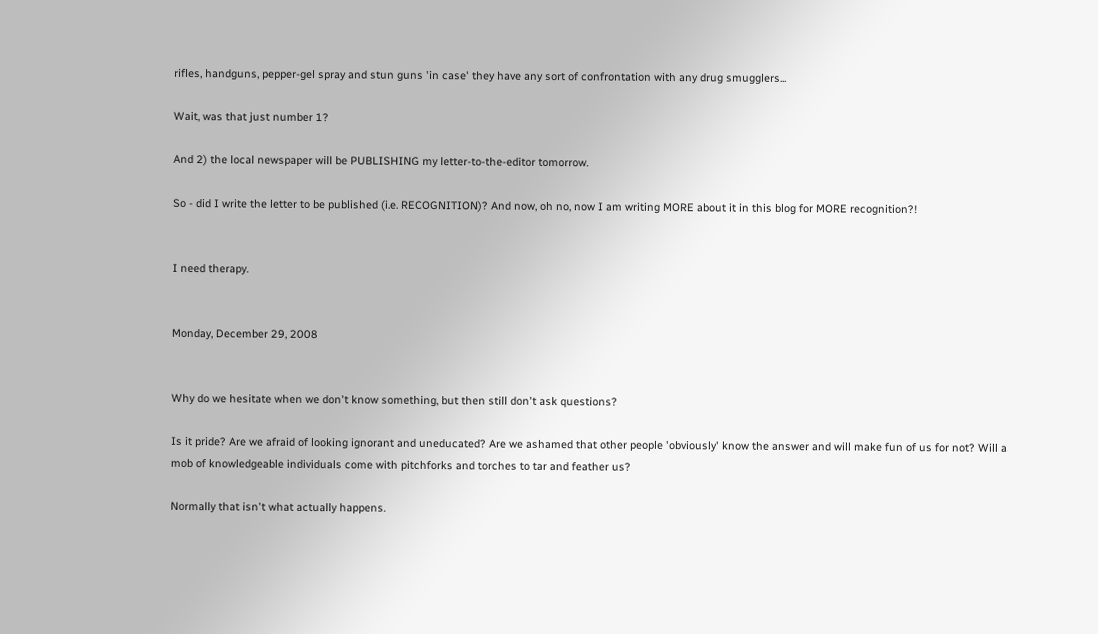rifles, handguns, pepper-gel spray and stun guns 'in case' they have any sort of confrontation with any drug smugglers...

Wait, was that just number 1?

And 2) the local newspaper will be PUBLISHING my letter-to-the-editor tomorrow.

So - did I write the letter to be published (i.e. RECOGNITION)? And now, oh no, now I am writing MORE about it in this blog for MORE recognition?!


I need therapy.


Monday, December 29, 2008


Why do we hesitate when we don't know something, but then still don't ask questions?

Is it pride? Are we afraid of looking ignorant and uneducated? Are we ashamed that other people 'obviously' know the answer and will make fun of us for not? Will a mob of knowledgeable individuals come with pitchforks and torches to tar and feather us?

Normally that isn't what actually happens.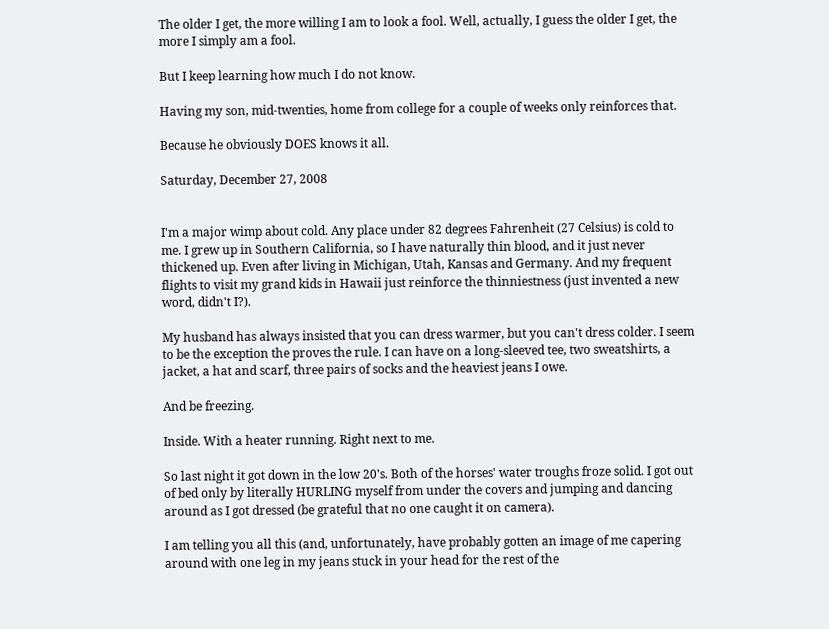The older I get, the more willing I am to look a fool. Well, actually, I guess the older I get, the more I simply am a fool.

But I keep learning how much I do not know.

Having my son, mid-twenties, home from college for a couple of weeks only reinforces that.

Because he obviously DOES knows it all.

Saturday, December 27, 2008


I'm a major wimp about cold. Any place under 82 degrees Fahrenheit (27 Celsius) is cold to me. I grew up in Southern California, so I have naturally thin blood, and it just never thickened up. Even after living in Michigan, Utah, Kansas and Germany. And my frequent flights to visit my grand kids in Hawaii just reinforce the thinniestness (just invented a new word, didn't I?).

My husband has always insisted that you can dress warmer, but you can't dress colder. I seem to be the exception the proves the rule. I can have on a long-sleeved tee, two sweatshirts, a jacket, a hat and scarf, three pairs of socks and the heaviest jeans I owe.

And be freezing.

Inside. With a heater running. Right next to me.

So last night it got down in the low 20's. Both of the horses' water troughs froze solid. I got out of bed only by literally HURLING myself from under the covers and jumping and dancing around as I got dressed (be grateful that no one caught it on camera).

I am telling you all this (and, unfortunately, have probably gotten an image of me capering around with one leg in my jeans stuck in your head for the rest of the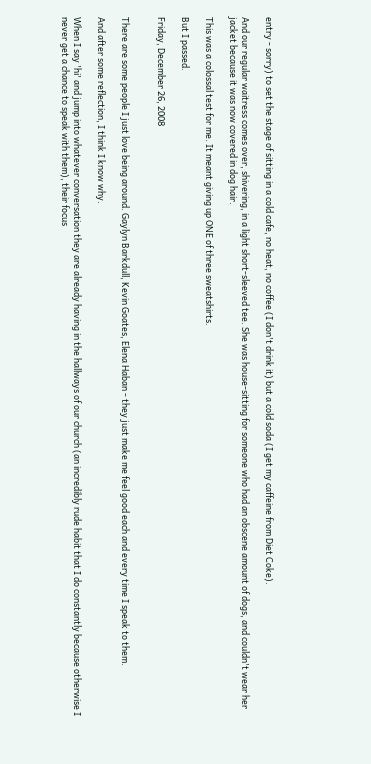entry - sorry) to set the stage of sitting in a cold cafe, no heat, no coffee (I don't drink it) but a cold soda (I get my caffeine from Diet Coke).

And our regular waitress comes over, shivering, in a light short-sleeved tee. She was house-sitting for someone who had an obscene amount of dogs, and couldn't wear her jacket because it was now covered in dog hair.

This was a colossal test for me. It meant giving up ONE of three sweatshirts.

But I passed.

Friday, December 26, 2008


There are some people I just love being around. Gaylyn Barkdull, Kevin Goates, Elena Haban - they just make me feel good each and every time I speak to them.

And after some reflection, I think I know why.

When I say 'hi' and jump into whatever conversation they are already having in the hallways of our church (an incredibly rude habit that I do constantly because otherwise I never get a chance to speak with them), their focus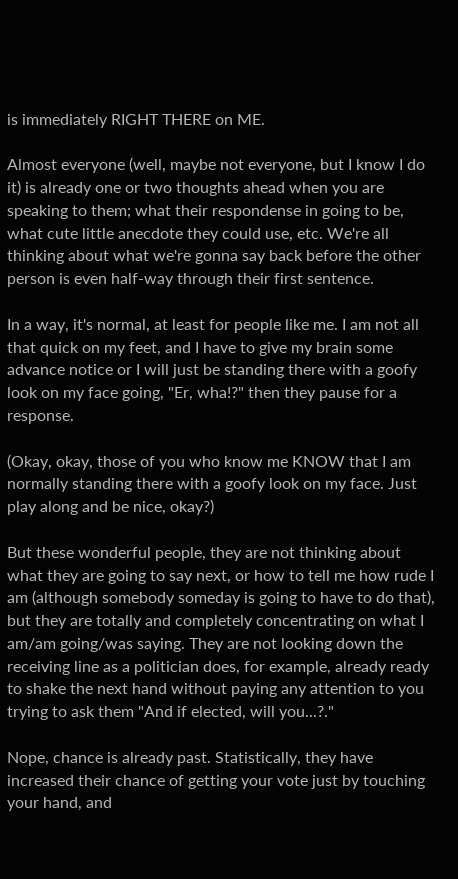is immediately RIGHT THERE on ME.

Almost everyone (well, maybe not everyone, but I know I do it) is already one or two thoughts ahead when you are speaking to them; what their respondense in going to be, what cute little anecdote they could use, etc. We're all thinking about what we're gonna say back before the other person is even half-way through their first sentence.

In a way, it's normal, at least for people like me. I am not all that quick on my feet, and I have to give my brain some advance notice or I will just be standing there with a goofy look on my face going, "Er, wha!?" then they pause for a response.

(Okay, okay, those of you who know me KNOW that I am normally standing there with a goofy look on my face. Just play along and be nice, okay?)

But these wonderful people, they are not thinking about what they are going to say next, or how to tell me how rude I am (although somebody someday is going to have to do that), but they are totally and completely concentrating on what I am/am going/was saying. They are not looking down the receiving line as a politician does, for example, already ready to shake the next hand without paying any attention to you trying to ask them "And if elected, will you...?."

Nope, chance is already past. Statistically, they have increased their chance of getting your vote just by touching your hand, and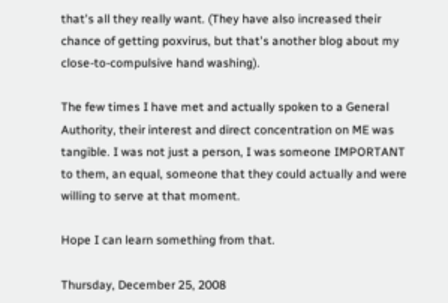that's all they really want. (They have also increased their chance of getting poxvirus, but that's another blog about my close-to-compulsive hand washing).

The few times I have met and actually spoken to a General Authority, their interest and direct concentration on ME was tangible. I was not just a person, I was someone IMPORTANT to them, an equal, someone that they could actually and were willing to serve at that moment.

Hope I can learn something from that.

Thursday, December 25, 2008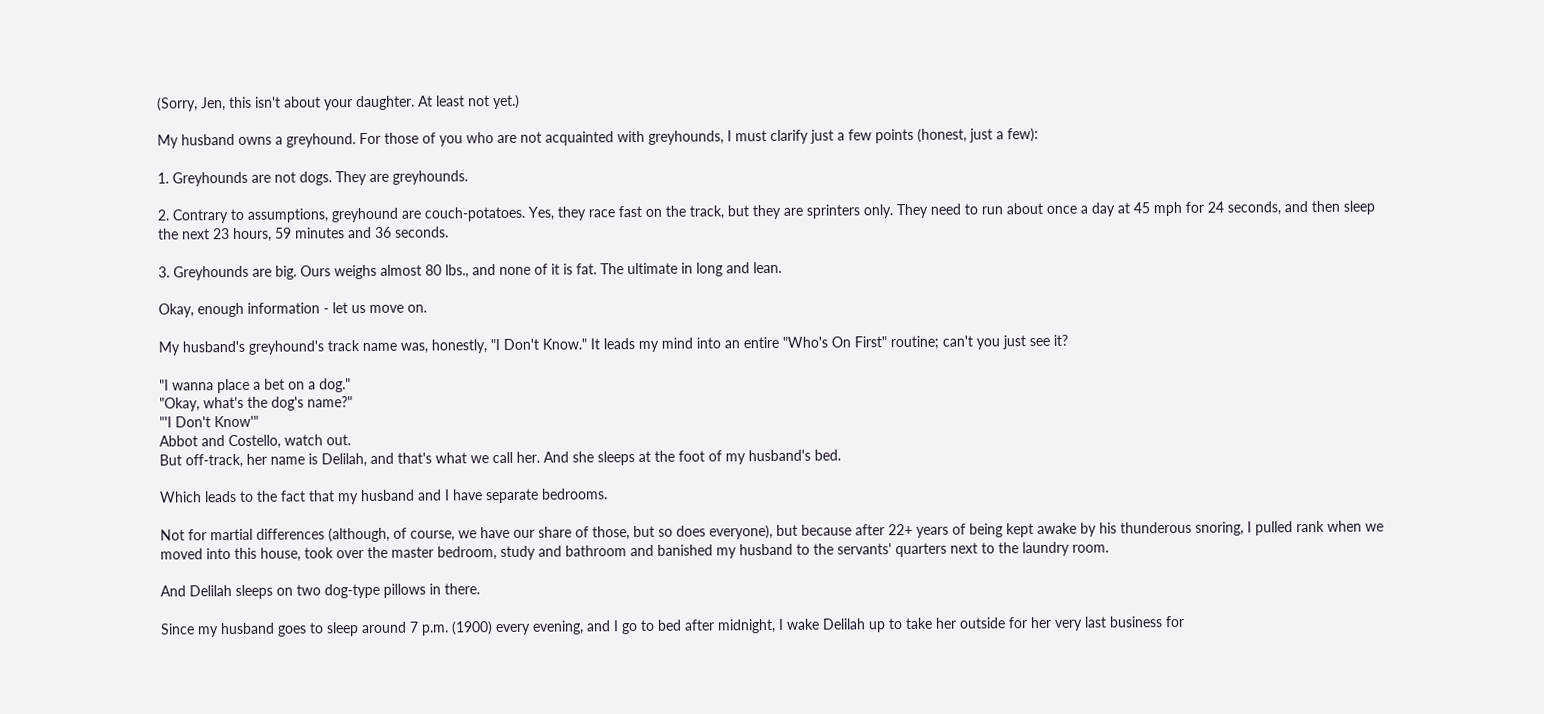(Sorry, Jen, this isn't about your daughter. At least not yet.)

My husband owns a greyhound. For those of you who are not acquainted with greyhounds, I must clarify just a few points (honest, just a few):

1. Greyhounds are not dogs. They are greyhounds.

2. Contrary to assumptions, greyhound are couch-potatoes. Yes, they race fast on the track, but they are sprinters only. They need to run about once a day at 45 mph for 24 seconds, and then sleep the next 23 hours, 59 minutes and 36 seconds.

3. Greyhounds are big. Ours weighs almost 80 lbs., and none of it is fat. The ultimate in long and lean.

Okay, enough information - let us move on.

My husband's greyhound's track name was, honestly, "I Don't Know." It leads my mind into an entire "Who's On First" routine; can't you just see it?

"I wanna place a bet on a dog."
"Okay, what's the dog's name?"
"'I Don't Know'"
Abbot and Costello, watch out.
But off-track, her name is Delilah, and that's what we call her. And she sleeps at the foot of my husband's bed.

Which leads to the fact that my husband and I have separate bedrooms.

Not for martial differences (although, of course, we have our share of those, but so does everyone), but because after 22+ years of being kept awake by his thunderous snoring, I pulled rank when we moved into this house, took over the master bedroom, study and bathroom and banished my husband to the servants' quarters next to the laundry room.

And Delilah sleeps on two dog-type pillows in there.

Since my husband goes to sleep around 7 p.m. (1900) every evening, and I go to bed after midnight, I wake Delilah up to take her outside for her very last business for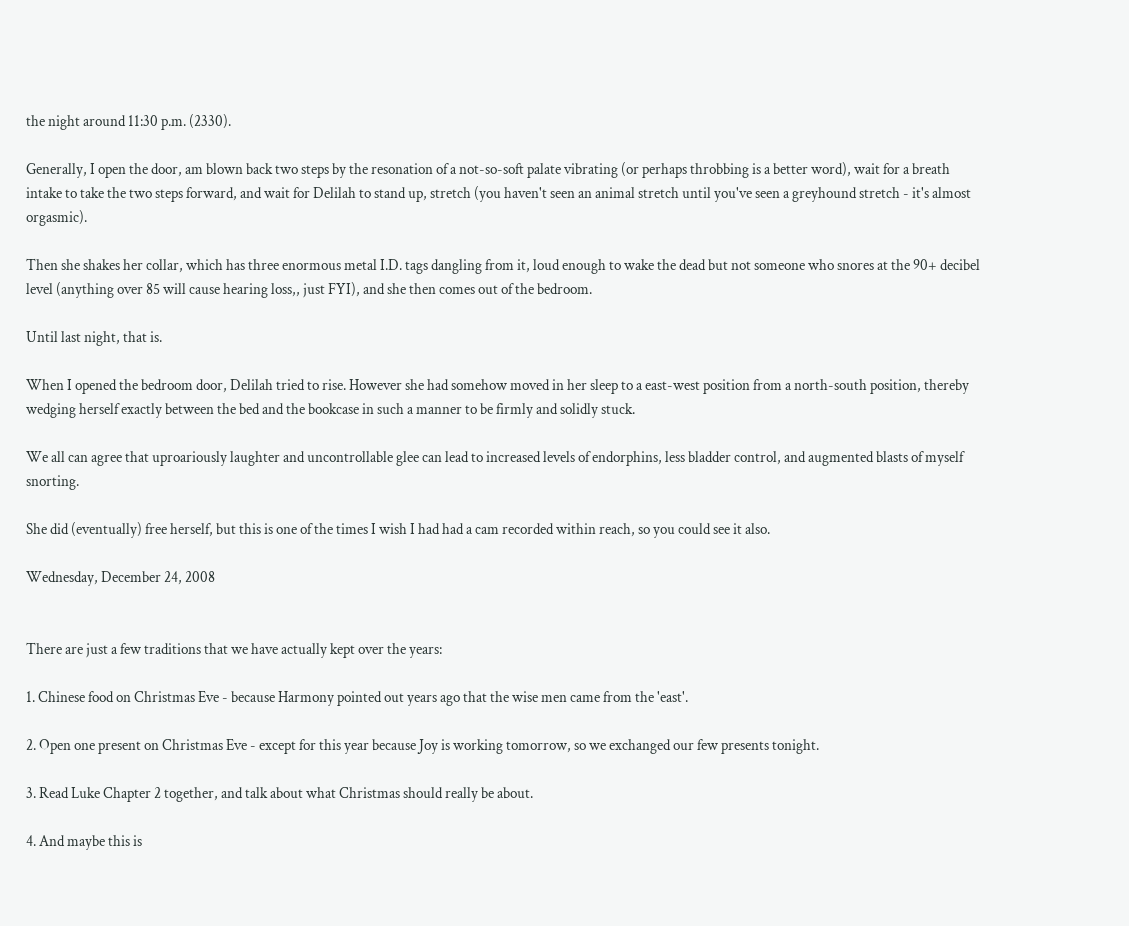the night around 11:30 p.m. (2330).

Generally, I open the door, am blown back two steps by the resonation of a not-so-soft palate vibrating (or perhaps throbbing is a better word), wait for a breath intake to take the two steps forward, and wait for Delilah to stand up, stretch (you haven't seen an animal stretch until you've seen a greyhound stretch - it's almost orgasmic).

Then she shakes her collar, which has three enormous metal I.D. tags dangling from it, loud enough to wake the dead but not someone who snores at the 90+ decibel level (anything over 85 will cause hearing loss,, just FYI), and she then comes out of the bedroom.

Until last night, that is.

When I opened the bedroom door, Delilah tried to rise. However she had somehow moved in her sleep to a east-west position from a north-south position, thereby wedging herself exactly between the bed and the bookcase in such a manner to be firmly and solidly stuck.

We all can agree that uproariously laughter and uncontrollable glee can lead to increased levels of endorphins, less bladder control, and augmented blasts of myself snorting.

She did (eventually) free herself, but this is one of the times I wish I had had a cam recorded within reach, so you could see it also.

Wednesday, December 24, 2008


There are just a few traditions that we have actually kept over the years:

1. Chinese food on Christmas Eve - because Harmony pointed out years ago that the wise men came from the 'east'.

2. Open one present on Christmas Eve - except for this year because Joy is working tomorrow, so we exchanged our few presents tonight.

3. Read Luke Chapter 2 together, and talk about what Christmas should really be about.

4. And maybe this is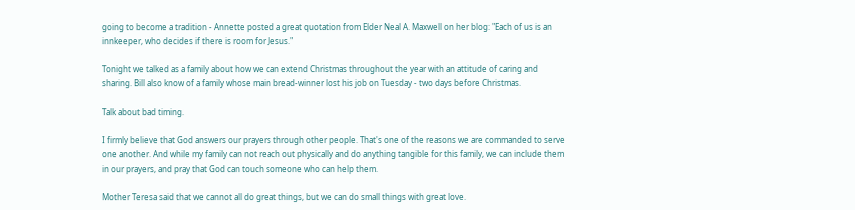going to become a tradition - Annette posted a great quotation from Elder Neal A. Maxwell on her blog: "Each of us is an innkeeper, who decides if there is room for Jesus."

Tonight we talked as a family about how we can extend Christmas throughout the year with an attitude of caring and sharing. Bill also know of a family whose main bread-winner lost his job on Tuesday - two days before Christmas.

Talk about bad timing.

I firmly believe that God answers our prayers through other people. That's one of the reasons we are commanded to serve one another. And while my family can not reach out physically and do anything tangible for this family, we can include them in our prayers, and pray that God can touch someone who can help them.

Mother Teresa said that we cannot all do great things, but we can do small things with great love.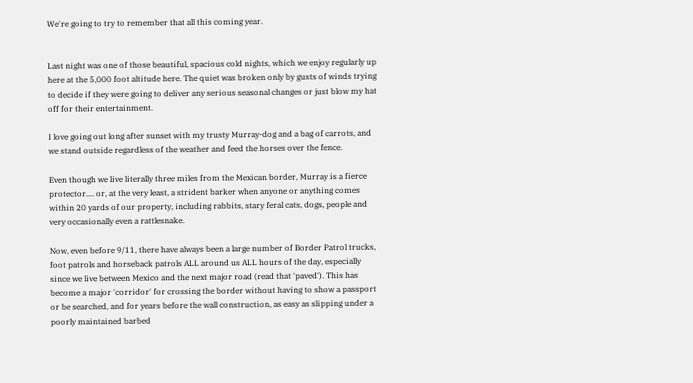We're going to try to remember that all this coming year.


Last night was one of those beautiful, spacious cold nights, which we enjoy regularly up here at the 5,000 foot altitude here. The quiet was broken only by gusts of winds trying to decide if they were going to deliver any serious seasonal changes or just blow my hat off for their entertainment.

I love going out long after sunset with my trusty Murray-dog and a bag of carrots, and we stand outside regardless of the weather and feed the horses over the fence.

Even though we live literally three miles from the Mexican border, Murray is a fierce protector.... or, at the very least, a strident barker when anyone or anything comes within 20 yards of our property, including rabbits, stary feral cats, dogs, people and very occasionally even a rattlesnake.

Now, even before 9/11, there have always been a large number of Border Patrol trucks, foot patrols and horseback patrols ALL around us ALL hours of the day, especially since we live between Mexico and the next major road (read that 'paved'). This has become a major 'corridor' for crossing the border without having to show a passport or be searched, and for years before the wall construction, as easy as slipping under a poorly maintained barbed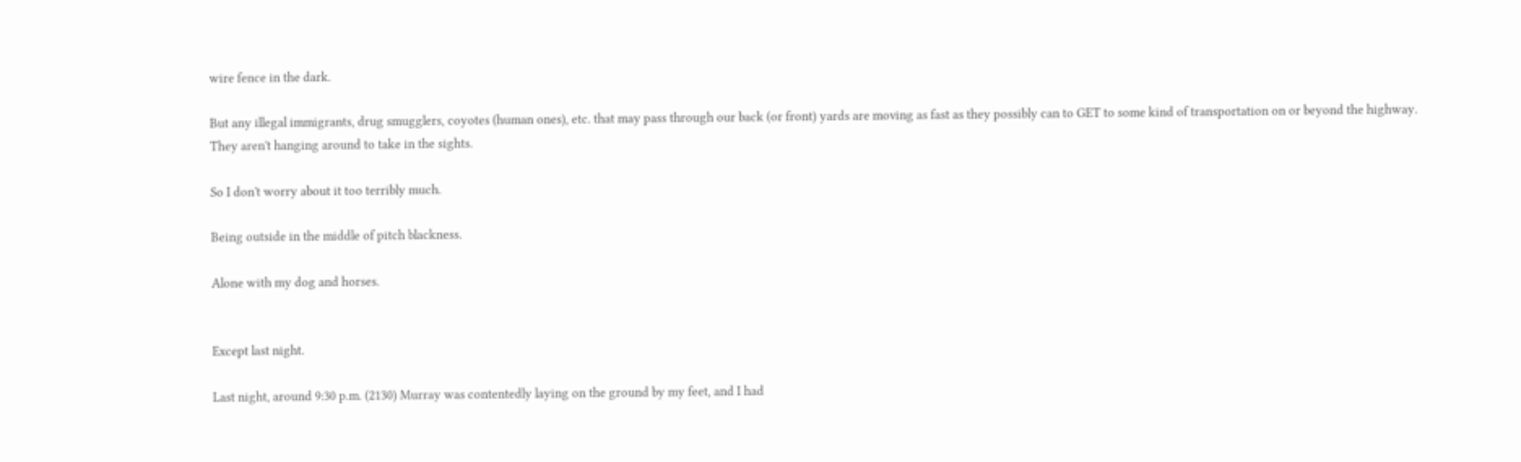wire fence in the dark.

But any illegal immigrants, drug smugglers, coyotes (human ones), etc. that may pass through our back (or front) yards are moving as fast as they possibly can to GET to some kind of transportation on or beyond the highway. They aren't hanging around to take in the sights.

So I don't worry about it too terribly much.

Being outside in the middle of pitch blackness.

Alone with my dog and horses.


Except last night.

Last night, around 9:30 p.m. (2130) Murray was contentedly laying on the ground by my feet, and I had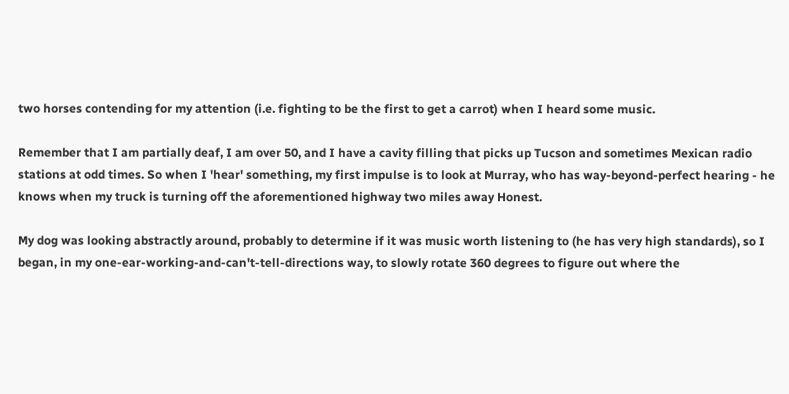two horses contending for my attention (i.e. fighting to be the first to get a carrot) when I heard some music.

Remember that I am partially deaf, I am over 50, and I have a cavity filling that picks up Tucson and sometimes Mexican radio stations at odd times. So when I 'hear' something, my first impulse is to look at Murray, who has way-beyond-perfect hearing - he knows when my truck is turning off the aforementioned highway two miles away Honest.

My dog was looking abstractly around, probably to determine if it was music worth listening to (he has very high standards), so I began, in my one-ear-working-and-can't-tell-directions way, to slowly rotate 360 degrees to figure out where the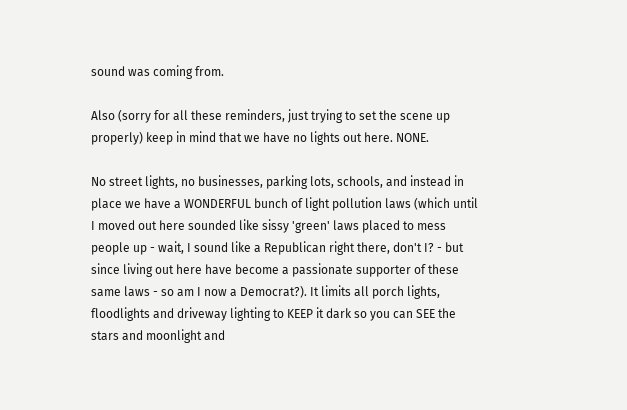sound was coming from.

Also (sorry for all these reminders, just trying to set the scene up properly) keep in mind that we have no lights out here. NONE.

No street lights, no businesses, parking lots, schools, and instead in place we have a WONDERFUL bunch of light pollution laws (which until I moved out here sounded like sissy 'green' laws placed to mess people up - wait, I sound like a Republican right there, don't I? - but since living out here have become a passionate supporter of these same laws - so am I now a Democrat?). It limits all porch lights, floodlights and driveway lighting to KEEP it dark so you can SEE the stars and moonlight and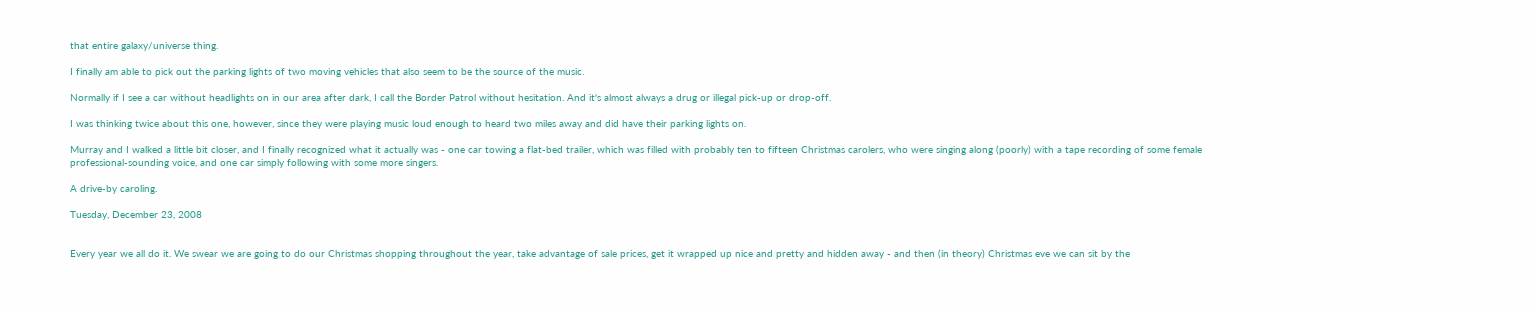that entire galaxy/universe thing.

I finally am able to pick out the parking lights of two moving vehicles that also seem to be the source of the music.

Normally if I see a car without headlights on in our area after dark, I call the Border Patrol without hesitation. And it's almost always a drug or illegal pick-up or drop-off.

I was thinking twice about this one, however, since they were playing music loud enough to heard two miles away and did have their parking lights on.

Murray and I walked a little bit closer, and I finally recognized what it actually was - one car towing a flat-bed trailer, which was filled with probably ten to fifteen Christmas carolers, who were singing along (poorly) with a tape recording of some female professional-sounding voice, and one car simply following with some more singers.

A drive-by caroling.

Tuesday, December 23, 2008


Every year we all do it. We swear we are going to do our Christmas shopping throughout the year, take advantage of sale prices, get it wrapped up nice and pretty and hidden away - and then (in theory) Christmas eve we can sit by the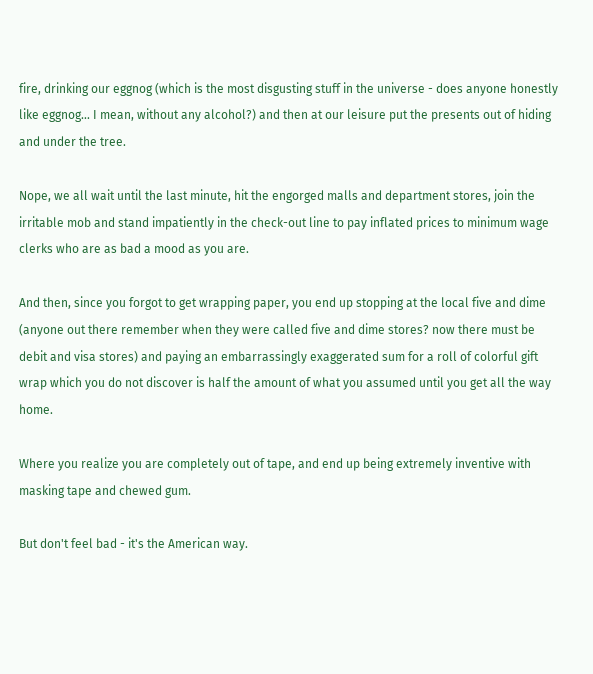fire, drinking our eggnog (which is the most disgusting stuff in the universe - does anyone honestly like eggnog... I mean, without any alcohol?) and then at our leisure put the presents out of hiding and under the tree.

Nope, we all wait until the last minute, hit the engorged malls and department stores, join the irritable mob and stand impatiently in the check-out line to pay inflated prices to minimum wage clerks who are as bad a mood as you are.

And then, since you forgot to get wrapping paper, you end up stopping at the local five and dime (anyone out there remember when they were called five and dime stores? now there must be debit and visa stores) and paying an embarrassingly exaggerated sum for a roll of colorful gift wrap which you do not discover is half the amount of what you assumed until you get all the way home.

Where you realize you are completely out of tape, and end up being extremely inventive with masking tape and chewed gum.

But don't feel bad - it's the American way.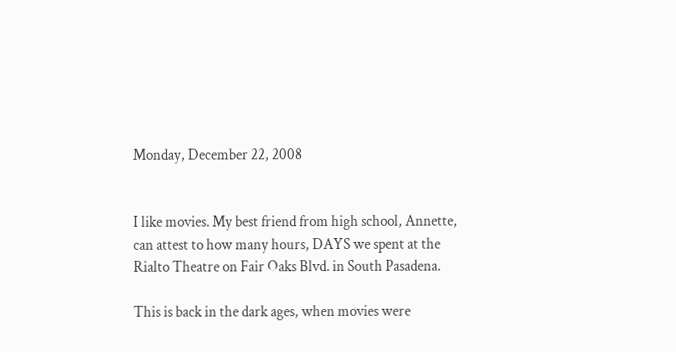Monday, December 22, 2008


I like movies. My best friend from high school, Annette, can attest to how many hours, DAYS we spent at the Rialto Theatre on Fair Oaks Blvd. in South Pasadena.

This is back in the dark ages, when movies were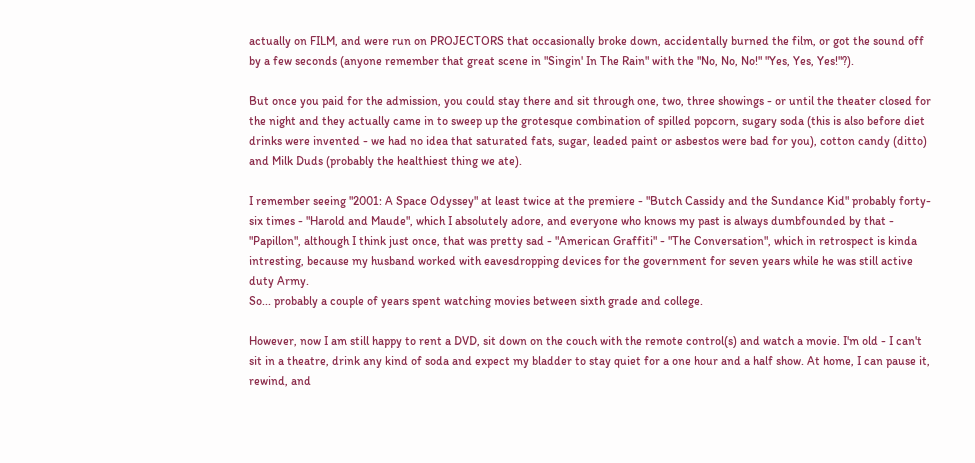actually on FILM, and were run on PROJECTORS that occasionally broke down, accidentally burned the film, or got the sound off by a few seconds (anyone remember that great scene in "Singin' In The Rain" with the "No, No, No!" "Yes, Yes, Yes!"?).

But once you paid for the admission, you could stay there and sit through one, two, three showings - or until the theater closed for the night and they actually came in to sweep up the grotesque combination of spilled popcorn, sugary soda (this is also before diet drinks were invented - we had no idea that saturated fats, sugar, leaded paint or asbestos were bad for you), cotton candy (ditto) and Milk Duds (probably the healthiest thing we ate).

I remember seeing "2001: A Space Odyssey" at least twice at the premiere - "Butch Cassidy and the Sundance Kid" probably forty-six times - "Harold and Maude", which I absolutely adore, and everyone who knows my past is always dumbfounded by that - "Papillon", although I think just once, that was pretty sad - "American Graffiti" - "The Conversation", which in retrospect is kinda intresting, because my husband worked with eavesdropping devices for the government for seven years while he was still active duty Army.
So... probably a couple of years spent watching movies between sixth grade and college.

However, now I am still happy to rent a DVD, sit down on the couch with the remote control(s) and watch a movie. I'm old - I can't sit in a theatre, drink any kind of soda and expect my bladder to stay quiet for a one hour and a half show. At home, I can pause it, rewind, and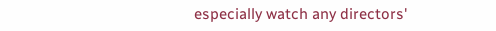especially watch any directors'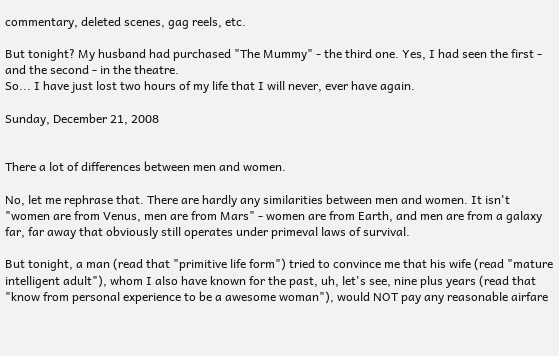commentary, deleted scenes, gag reels, etc.

But tonight? My husband had purchased "The Mummy" - the third one. Yes, I had seen the first - and the second - in the theatre.
So... I have just lost two hours of my life that I will never, ever have again.

Sunday, December 21, 2008


There a lot of differences between men and women.

No, let me rephrase that. There are hardly any similarities between men and women. It isn't "women are from Venus, men are from Mars" - women are from Earth, and men are from a galaxy far, far away that obviously still operates under primeval laws of survival.

But tonight, a man (read that "primitive life form") tried to convince me that his wife (read "mature intelligent adult"), whom I also have known for the past, uh, let's see, nine plus years (read that "know from personal experience to be a awesome woman"), would NOT pay any reasonable airfare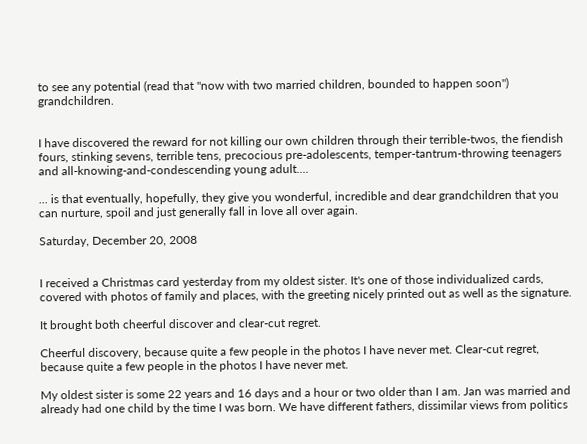to see any potential (read that "now with two married children, bounded to happen soon") grandchildren.


I have discovered the reward for not killing our own children through their terrible-twos, the fiendish fours, stinking sevens, terrible tens, precocious pre-adolescents, temper-tantrum-throwing teenagers and all-knowing-and-condescending young adult....

... is that eventually, hopefully, they give you wonderful, incredible and dear grandchildren that you can nurture, spoil and just generally fall in love all over again.

Saturday, December 20, 2008


I received a Christmas card yesterday from my oldest sister. It's one of those individualized cards, covered with photos of family and places, with the greeting nicely printed out as well as the signature.

It brought both cheerful discover and clear-cut regret.

Cheerful discovery, because quite a few people in the photos I have never met. Clear-cut regret, because quite a few people in the photos I have never met.

My oldest sister is some 22 years and 16 days and a hour or two older than I am. Jan was married and already had one child by the time I was born. We have different fathers, dissimilar views from politics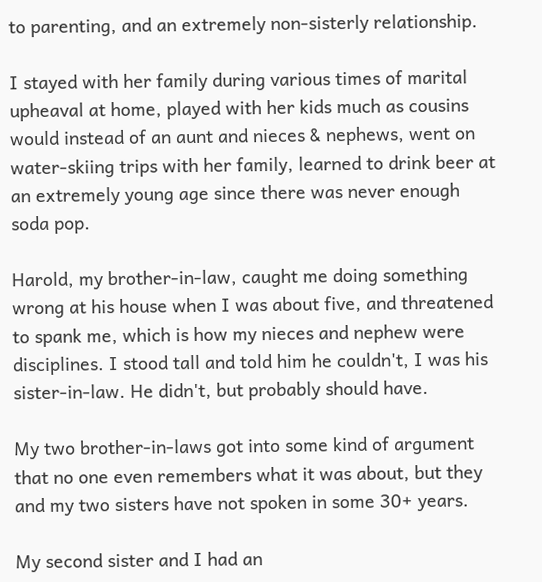to parenting, and an extremely non-sisterly relationship.

I stayed with her family during various times of marital upheaval at home, played with her kids much as cousins would instead of an aunt and nieces & nephews, went on water-skiing trips with her family, learned to drink beer at an extremely young age since there was never enough soda pop.

Harold, my brother-in-law, caught me doing something wrong at his house when I was about five, and threatened to spank me, which is how my nieces and nephew were disciplines. I stood tall and told him he couldn't, I was his sister-in-law. He didn't, but probably should have.

My two brother-in-laws got into some kind of argument that no one even remembers what it was about, but they and my two sisters have not spoken in some 30+ years.

My second sister and I had an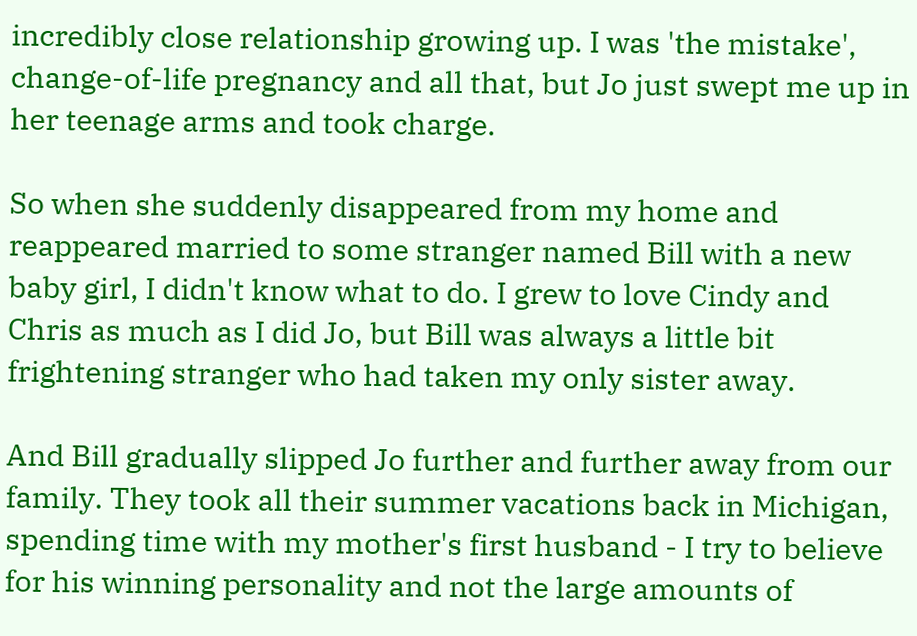incredibly close relationship growing up. I was 'the mistake', change-of-life pregnancy and all that, but Jo just swept me up in her teenage arms and took charge.

So when she suddenly disappeared from my home and reappeared married to some stranger named Bill with a new baby girl, I didn't know what to do. I grew to love Cindy and Chris as much as I did Jo, but Bill was always a little bit frightening stranger who had taken my only sister away.

And Bill gradually slipped Jo further and further away from our family. They took all their summer vacations back in Michigan, spending time with my mother's first husband - I try to believe for his winning personality and not the large amounts of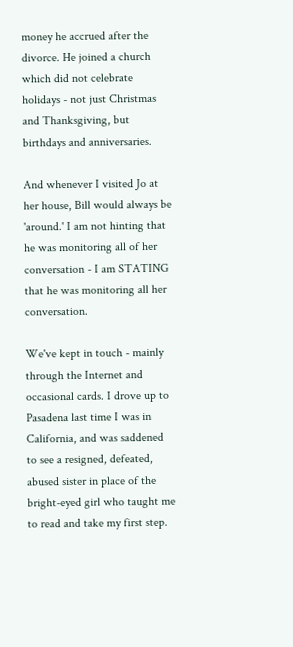money he accrued after the divorce. He joined a church which did not celebrate holidays - not just Christmas and Thanksgiving, but birthdays and anniversaries.

And whenever I visited Jo at her house, Bill would always be 'around.' I am not hinting that he was monitoring all of her conversation - I am STATING that he was monitoring all her conversation.

We've kept in touch - mainly through the Internet and occasional cards. I drove up to Pasadena last time I was in California, and was saddened to see a resigned, defeated, abused sister in place of the bright-eyed girl who taught me to read and take my first step.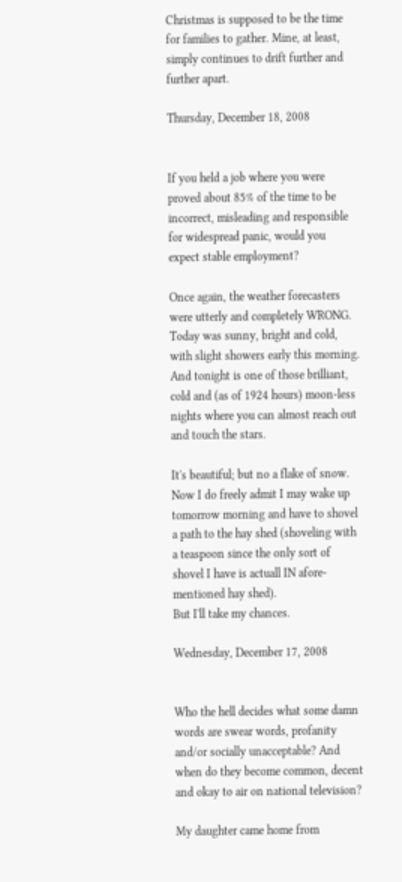Christmas is supposed to be the time for families to gather. Mine, at least, simply continues to drift further and further apart.

Thursday, December 18, 2008


If you held a job where you were proved about 85% of the time to be incorrect, misleading and responsible for widespread panic, would you expect stable employment?

Once again, the weather forecasters were utterly and completely WRONG. Today was sunny, bright and cold, with slight showers early this morning. And tonight is one of those brilliant, cold and (as of 1924 hours) moon-less nights where you can almost reach out and touch the stars.

It's beautiful; but no a flake of snow.
Now I do freely admit I may wake up tomorrow morning and have to shovel a path to the hay shed (shoveling with a teaspoon since the only sort of shovel I have is actuall IN afore-mentioned hay shed).
But I'll take my chances.

Wednesday, December 17, 2008


Who the hell decides what some damn words are swear words, profanity and/or socially unacceptable? And when do they become common, decent and okay to air on national television?

My daughter came home from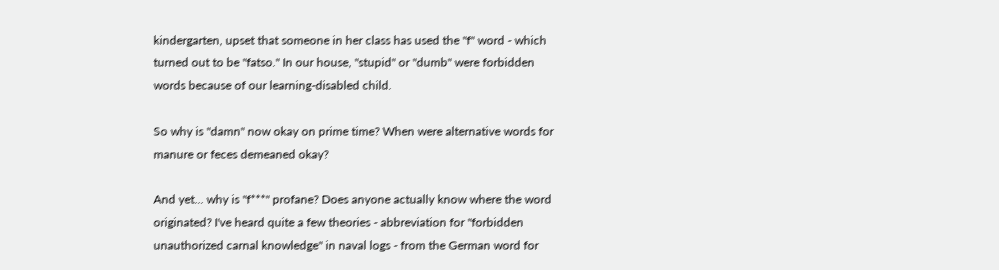kindergarten, upset that someone in her class has used the "f" word - which turned out to be "fatso." In our house, "stupid" or "dumb" were forbidden words because of our learning-disabled child.

So why is "damn" now okay on prime time? When were alternative words for manure or feces demeaned okay?

And yet... why is "f***" profane? Does anyone actually know where the word originated? I've heard quite a few theories - abbreviation for "forbidden unauthorized carnal knowledge" in naval logs - from the German word for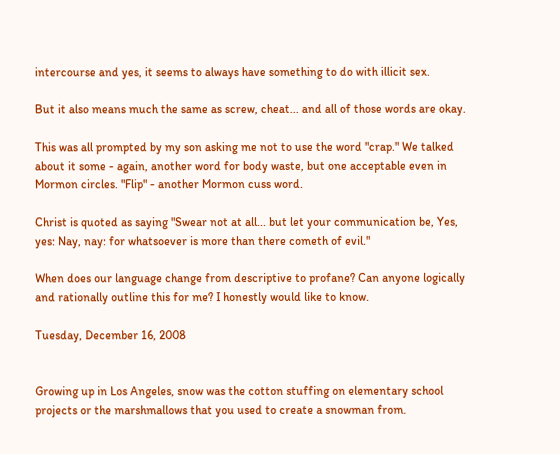intercourse and yes, it seems to always have something to do with illicit sex.

But it also means much the same as screw, cheat... and all of those words are okay.

This was all prompted by my son asking me not to use the word "crap." We talked about it some - again, another word for body waste, but one acceptable even in Mormon circles. "Flip" - another Mormon cuss word.

Christ is quoted as saying "Swear not at all... but let your communication be, Yes, yes: Nay, nay: for whatsoever is more than there cometh of evil."

When does our language change from descriptive to profane? Can anyone logically and rationally outline this for me? I honestly would like to know.

Tuesday, December 16, 2008


Growing up in Los Angeles, snow was the cotton stuffing on elementary school projects or the marshmallows that you used to create a snowman from.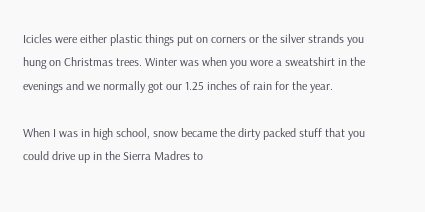Icicles were either plastic things put on corners or the silver strands you hung on Christmas trees. Winter was when you wore a sweatshirt in the evenings and we normally got our 1.25 inches of rain for the year.

When I was in high school, snow became the dirty packed stuff that you could drive up in the Sierra Madres to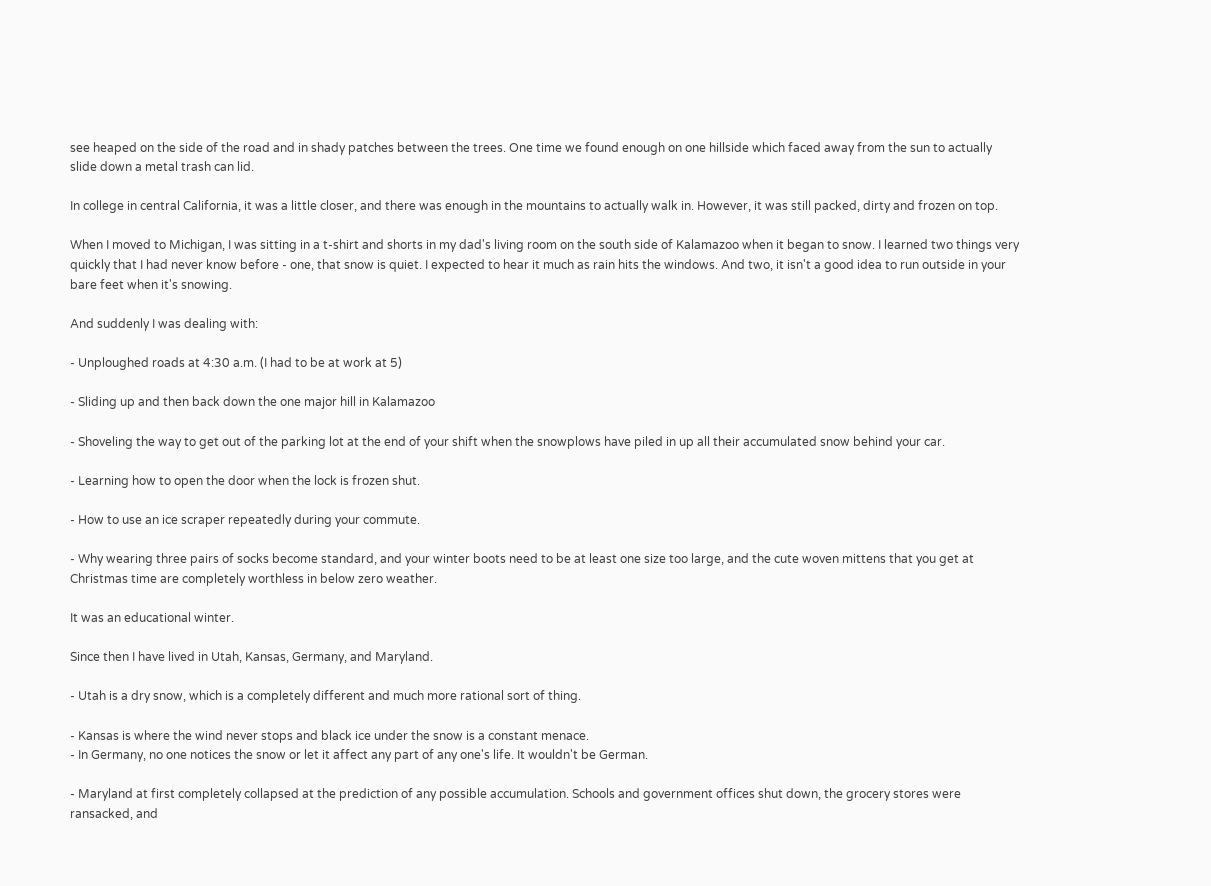see heaped on the side of the road and in shady patches between the trees. One time we found enough on one hillside which faced away from the sun to actually slide down a metal trash can lid.

In college in central California, it was a little closer, and there was enough in the mountains to actually walk in. However, it was still packed, dirty and frozen on top.

When I moved to Michigan, I was sitting in a t-shirt and shorts in my dad's living room on the south side of Kalamazoo when it began to snow. I learned two things very quickly that I had never know before - one, that snow is quiet. I expected to hear it much as rain hits the windows. And two, it isn't a good idea to run outside in your bare feet when it's snowing.

And suddenly I was dealing with:

- Unploughed roads at 4:30 a.m. (I had to be at work at 5)

- Sliding up and then back down the one major hill in Kalamazoo

- Shoveling the way to get out of the parking lot at the end of your shift when the snowplows have piled in up all their accumulated snow behind your car.

- Learning how to open the door when the lock is frozen shut.

- How to use an ice scraper repeatedly during your commute.

- Why wearing three pairs of socks become standard, and your winter boots need to be at least one size too large, and the cute woven mittens that you get at Christmas time are completely worthless in below zero weather.

It was an educational winter.

Since then I have lived in Utah, Kansas, Germany, and Maryland.

- Utah is a dry snow, which is a completely different and much more rational sort of thing.

- Kansas is where the wind never stops and black ice under the snow is a constant menace.
- In Germany, no one notices the snow or let it affect any part of any one's life. It wouldn't be German.

- Maryland at first completely collapsed at the prediction of any possible accumulation. Schools and government offices shut down, the grocery stores were ransacked, and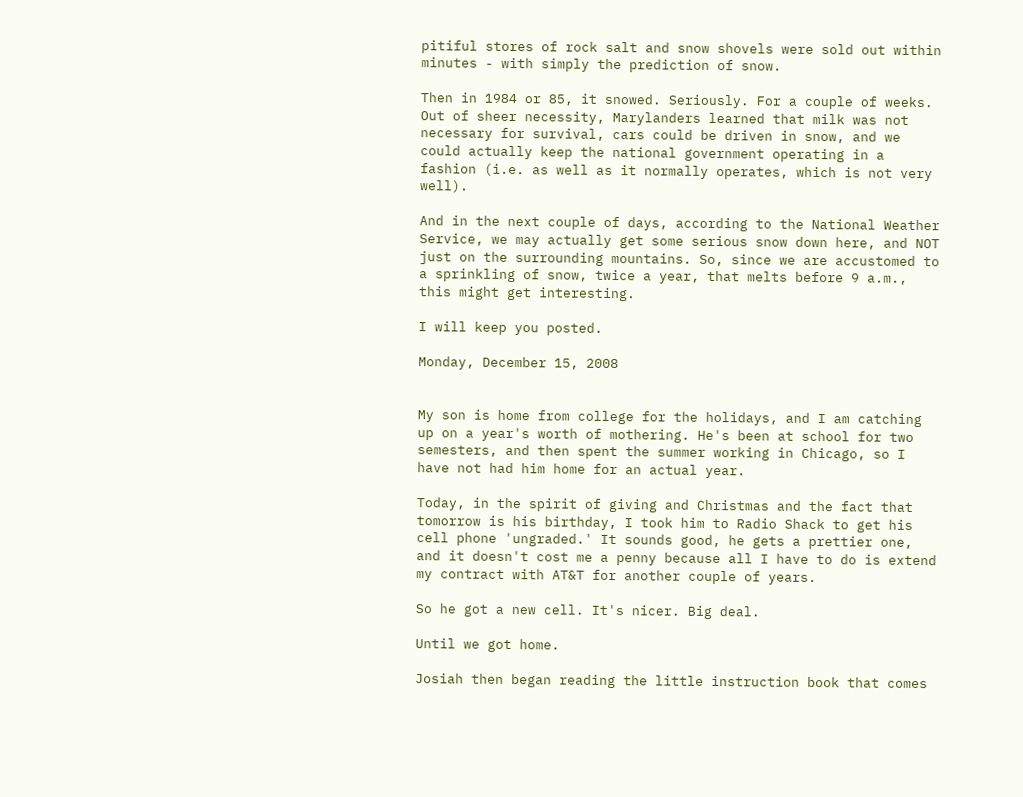pitiful stores of rock salt and snow shovels were sold out within minutes - with simply the prediction of snow.

Then in 1984 or 85, it snowed. Seriously. For a couple of weeks. Out of sheer necessity, Marylanders learned that milk was not necessary for survival, cars could be driven in snow, and we could actually keep the national government operating in a fashion (i.e. as well as it normally operates, which is not very well).

And in the next couple of days, according to the National Weather Service, we may actually get some serious snow down here, and NOT just on the surrounding mountains. So, since we are accustomed to a sprinkling of snow, twice a year, that melts before 9 a.m., this might get interesting.

I will keep you posted.

Monday, December 15, 2008


My son is home from college for the holidays, and I am catching up on a year's worth of mothering. He's been at school for two semesters, and then spent the summer working in Chicago, so I have not had him home for an actual year.

Today, in the spirit of giving and Christmas and the fact that tomorrow is his birthday, I took him to Radio Shack to get his cell phone 'ungraded.' It sounds good, he gets a prettier one, and it doesn't cost me a penny because all I have to do is extend my contract with AT&T for another couple of years.

So he got a new cell. It's nicer. Big deal.

Until we got home.

Josiah then began reading the little instruction book that comes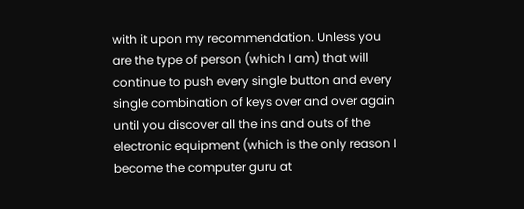with it upon my recommendation. Unless you are the type of person (which I am) that will continue to push every single button and every single combination of keys over and over again until you discover all the ins and outs of the electronic equipment (which is the only reason I become the computer guru at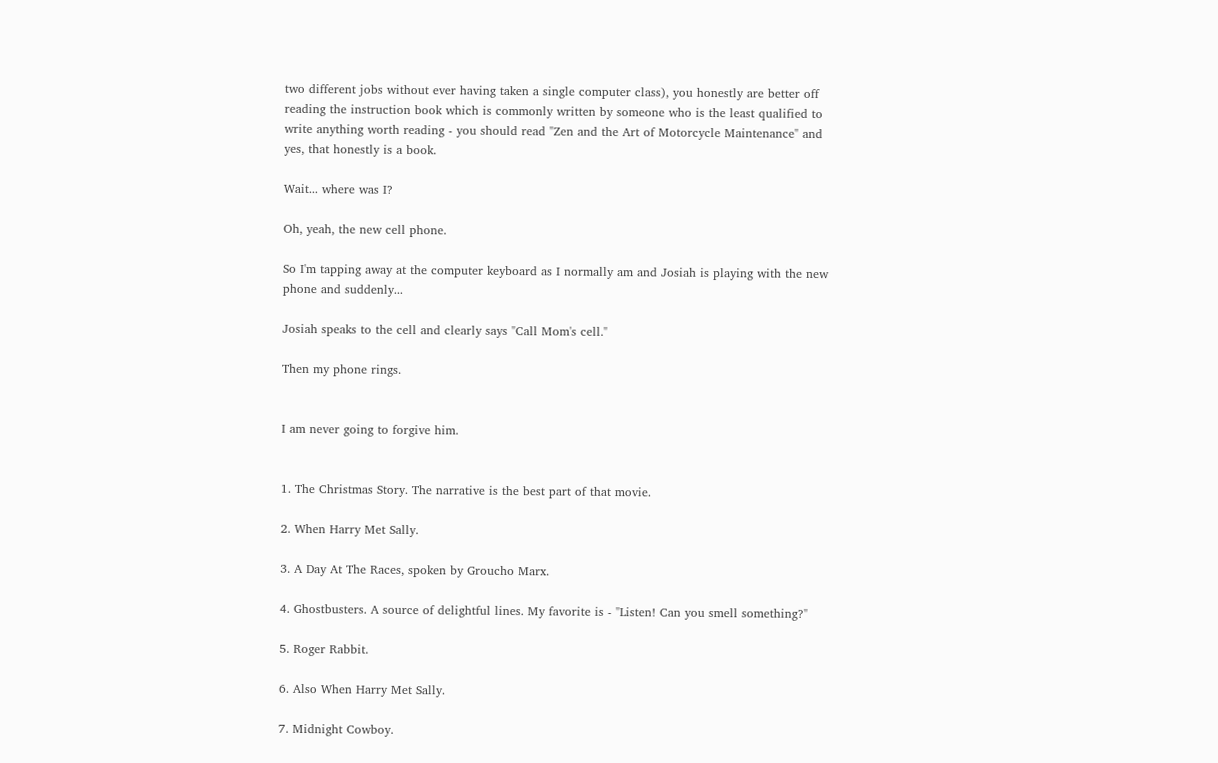two different jobs without ever having taken a single computer class), you honestly are better off reading the instruction book which is commonly written by someone who is the least qualified to write anything worth reading - you should read "Zen and the Art of Motorcycle Maintenance" and yes, that honestly is a book.

Wait... where was I?

Oh, yeah, the new cell phone.

So I'm tapping away at the computer keyboard as I normally am and Josiah is playing with the new phone and suddenly...

Josiah speaks to the cell and clearly says "Call Mom's cell."

Then my phone rings.


I am never going to forgive him.


1. The Christmas Story. The narrative is the best part of that movie.

2. When Harry Met Sally.

3. A Day At The Races, spoken by Groucho Marx.

4. Ghostbusters. A source of delightful lines. My favorite is - "Listen! Can you smell something?"

5. Roger Rabbit.

6. Also When Harry Met Sally.

7. Midnight Cowboy.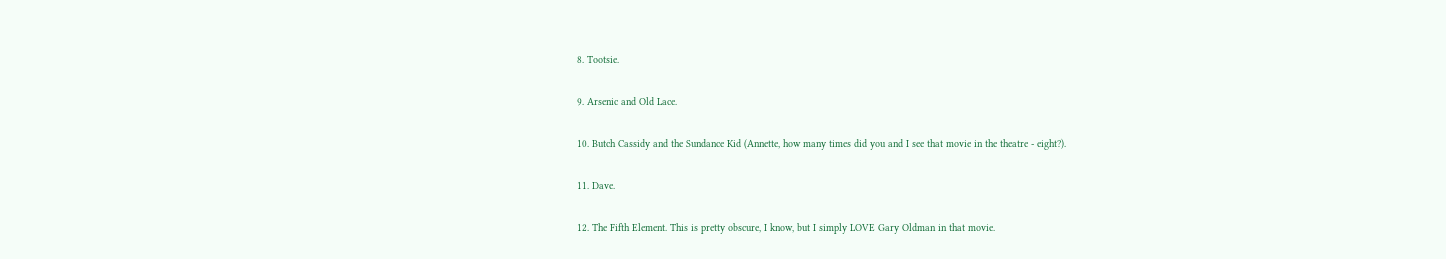8. Tootsie.

9. Arsenic and Old Lace.

10. Butch Cassidy and the Sundance Kid (Annette, how many times did you and I see that movie in the theatre - eight?).

11. Dave.

12. The Fifth Element. This is pretty obscure, I know, but I simply LOVE Gary Oldman in that movie.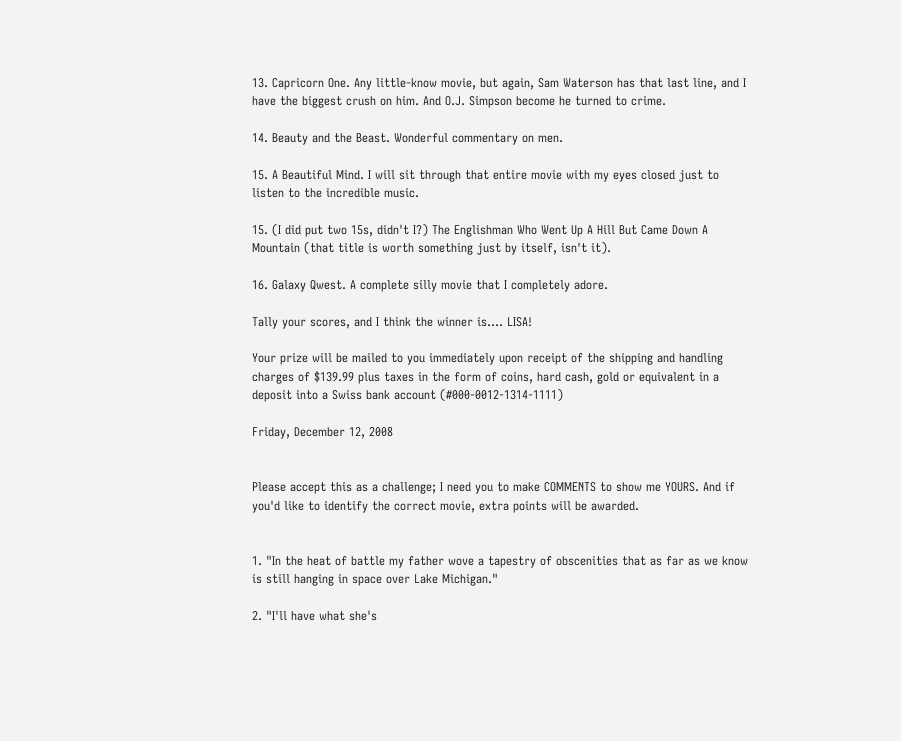13. Capricorn One. Any little-know movie, but again, Sam Waterson has that last line, and I have the biggest crush on him. And O.J. Simpson become he turned to crime.

14. Beauty and the Beast. Wonderful commentary on men.

15. A Beautiful Mind. I will sit through that entire movie with my eyes closed just to listen to the incredible music.

15. (I did put two 15s, didn't I?) The Englishman Who Went Up A Hill But Came Down A Mountain (that title is worth something just by itself, isn't it).

16. Galaxy Qwest. A complete silly movie that I completely adore.

Tally your scores, and I think the winner is.... LISA!

Your prize will be mailed to you immediately upon receipt of the shipping and handling charges of $139.99 plus taxes in the form of coins, hard cash, gold or equivalent in a deposit into a Swiss bank account (#000-0012-1314-1111)

Friday, December 12, 2008


Please accept this as a challenge; I need you to make COMMENTS to show me YOURS. And if you'd like to identify the correct movie, extra points will be awarded.


1. "In the heat of battle my father wove a tapestry of obscenities that as far as we know is still hanging in space over Lake Michigan."

2. "I'll have what she's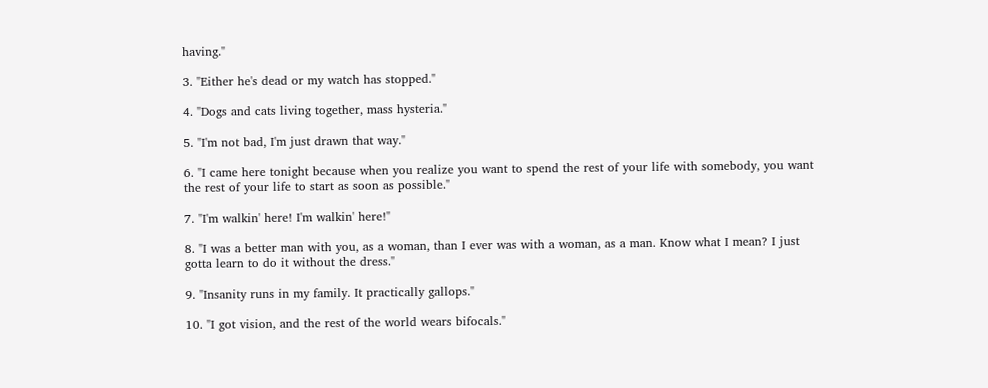having."

3. "Either he's dead or my watch has stopped."

4. "Dogs and cats living together, mass hysteria."

5. "I'm not bad, I'm just drawn that way."

6. "I came here tonight because when you realize you want to spend the rest of your life with somebody, you want the rest of your life to start as soon as possible."

7. "I'm walkin' here! I'm walkin' here!"

8. "I was a better man with you, as a woman, than I ever was with a woman, as a man. Know what I mean? I just gotta learn to do it without the dress."

9. "Insanity runs in my family. It practically gallops."

10. "I got vision, and the rest of the world wears bifocals."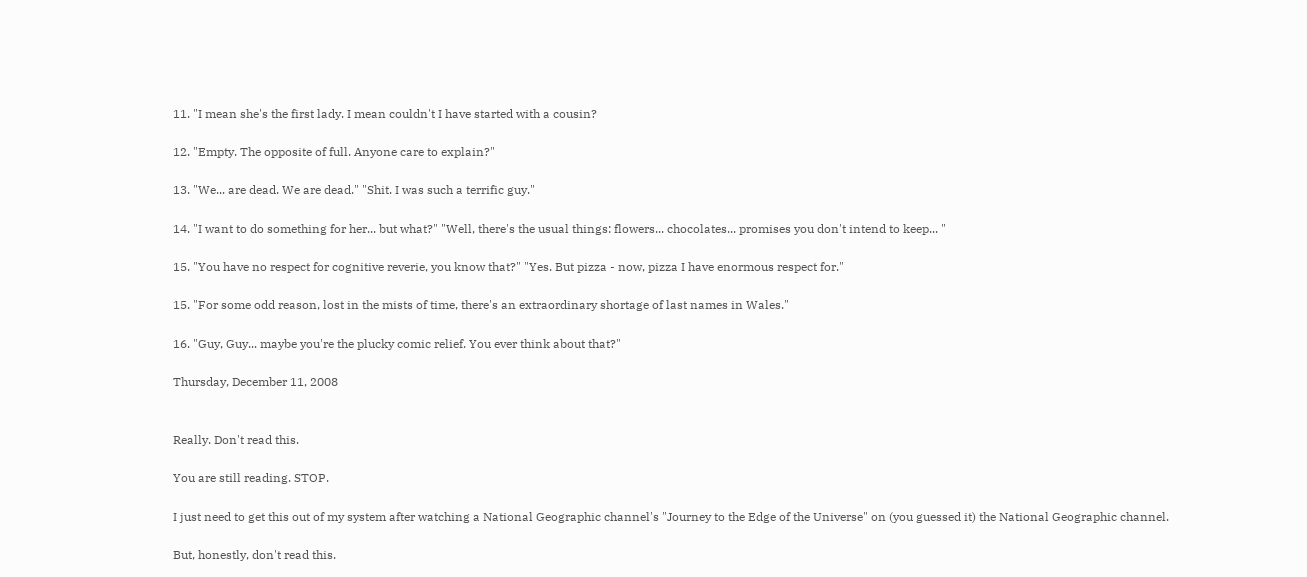11. "I mean she's the first lady. I mean couldn't I have started with a cousin?

12. "Empty. The opposite of full. Anyone care to explain?"

13. "We... are dead. We are dead." "Shit. I was such a terrific guy."

14. "I want to do something for her... but what?" "Well, there's the usual things: flowers... chocolates... promises you don't intend to keep... "

15. "You have no respect for cognitive reverie, you know that?" "Yes. But pizza - now, pizza I have enormous respect for."

15. "For some odd reason, lost in the mists of time, there's an extraordinary shortage of last names in Wales."

16. "Guy, Guy... maybe you're the plucky comic relief. You ever think about that?"

Thursday, December 11, 2008


Really. Don't read this.

You are still reading. STOP.

I just need to get this out of my system after watching a National Geographic channel's "Journey to the Edge of the Universe" on (you guessed it) the National Geographic channel.

But, honestly, don't read this.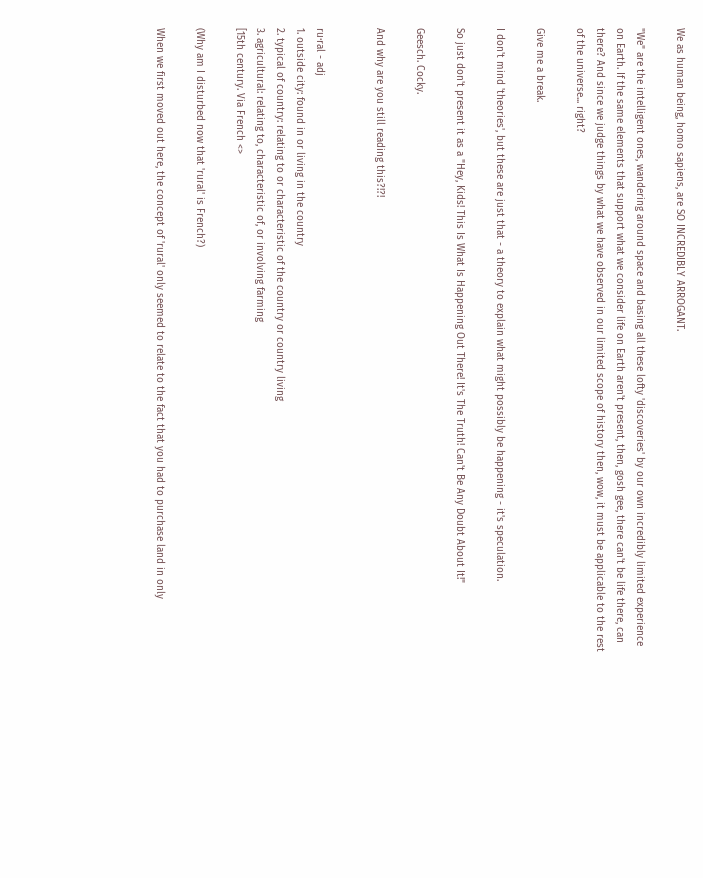We as human being, homo sapiens, are SO INCREDIBLY ARROGANT.

"We" are the intelligent ones, wandering around space and basing all these lofty 'discoveries' by our own incredibly limited experience on Earth. If the same elements that support what we consider life on Earth aren't present, then, gosh gee, there can't be life there, can there? And since we judge things by what we have observed in our limited scope of history then, wow, it must be applicable to the rest of the universe... right?

Give me a break.

I don't mind 'theories', but these are just that - a theory to explain what might possibly be happening - it's speculation.

So just don't present it as a "Hey, Kids! This Is What Is Happening Out There! It's The Truth! Can't Be Any Doubt About It!"

Geesch. Cocky.

And why are you still reading this?!?!


ru·ral - adj
1. outside city: found in or living in the country
2. typical of country: relating to or characteristic of the country or country living
3. agricultural: relating to, characteristic of, or involving farming
[15th century. Via French <>

(Why am I disturbed now that 'rural' is French?)

When we first moved out here, the concept of 'rural' only seemed to relate to the fact that you had to purchase land in only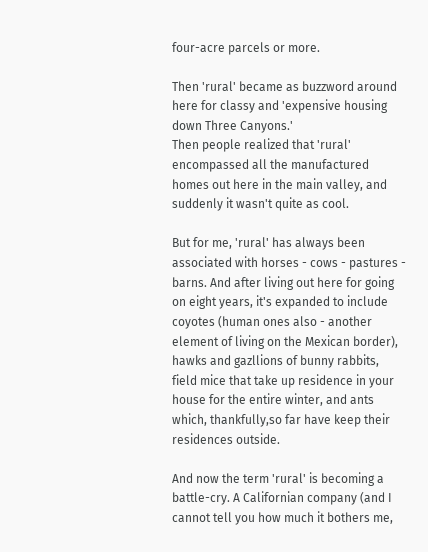four-acre parcels or more.

Then 'rural' became as buzzword around here for classy and 'expensive housing down Three Canyons.'
Then people realized that 'rural' encompassed all the manufactured homes out here in the main valley, and suddenly it wasn't quite as cool.

But for me, 'rural' has always been associated with horses - cows - pastures - barns. And after living out here for going on eight years, it's expanded to include coyotes (human ones also - another element of living on the Mexican border), hawks and gazllions of bunny rabbits, field mice that take up residence in your house for the entire winter, and ants which, thankfully,so far have keep their residences outside.

And now the term 'rural' is becoming a battle-cry. A Californian company (and I cannot tell you how much it bothers me,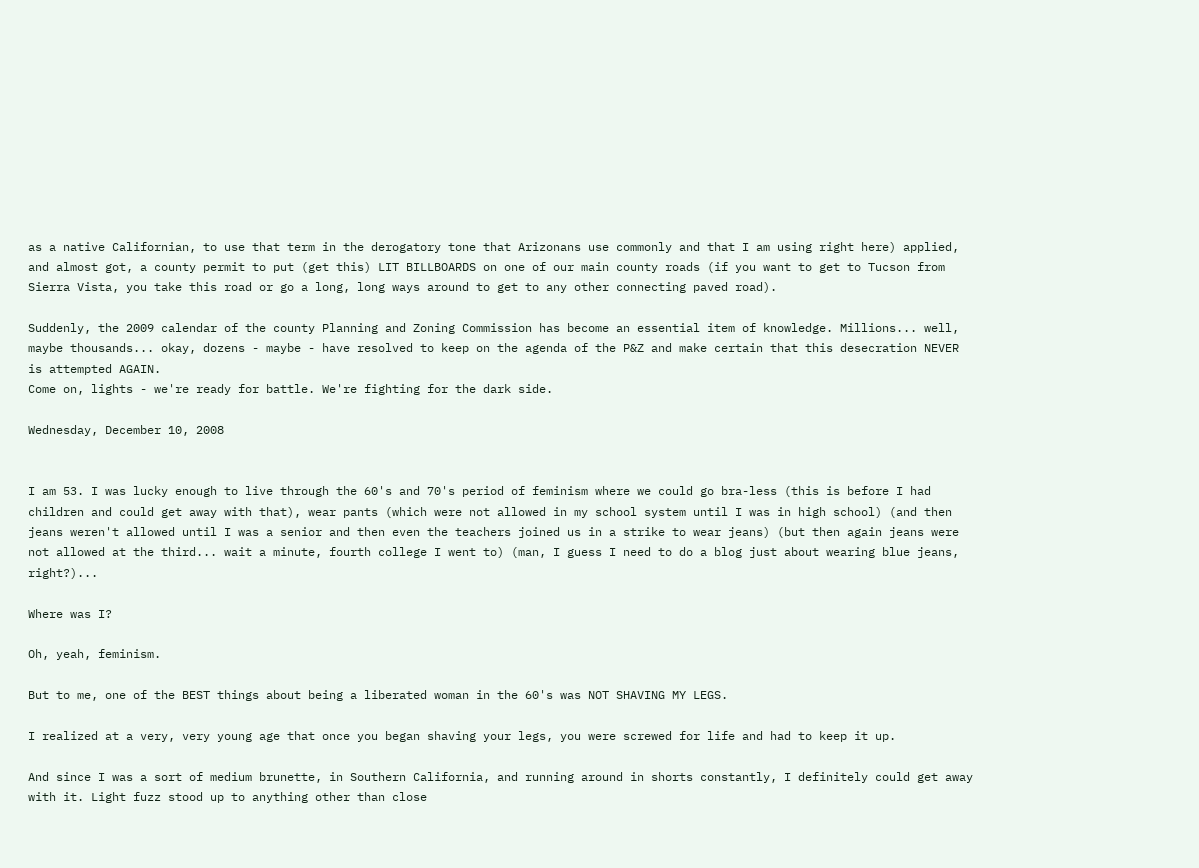as a native Californian, to use that term in the derogatory tone that Arizonans use commonly and that I am using right here) applied, and almost got, a county permit to put (get this) LIT BILLBOARDS on one of our main county roads (if you want to get to Tucson from Sierra Vista, you take this road or go a long, long ways around to get to any other connecting paved road).

Suddenly, the 2009 calendar of the county Planning and Zoning Commission has become an essential item of knowledge. Millions... well, maybe thousands... okay, dozens - maybe - have resolved to keep on the agenda of the P&Z and make certain that this desecration NEVER is attempted AGAIN.
Come on, lights - we're ready for battle. We're fighting for the dark side.

Wednesday, December 10, 2008


I am 53. I was lucky enough to live through the 60's and 70's period of feminism where we could go bra-less (this is before I had children and could get away with that), wear pants (which were not allowed in my school system until I was in high school) (and then jeans weren't allowed until I was a senior and then even the teachers joined us in a strike to wear jeans) (but then again jeans were not allowed at the third... wait a minute, fourth college I went to) (man, I guess I need to do a blog just about wearing blue jeans, right?)...

Where was I?

Oh, yeah, feminism.

But to me, one of the BEST things about being a liberated woman in the 60's was NOT SHAVING MY LEGS.

I realized at a very, very young age that once you began shaving your legs, you were screwed for life and had to keep it up.

And since I was a sort of medium brunette, in Southern California, and running around in shorts constantly, I definitely could get away with it. Light fuzz stood up to anything other than close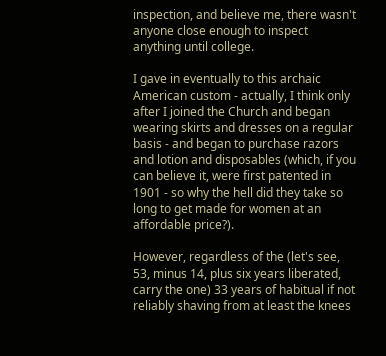inspection, and believe me, there wasn't anyone close enough to inspect anything until college.

I gave in eventually to this archaic American custom - actually, I think only after I joined the Church and began wearing skirts and dresses on a regular basis - and began to purchase razors and lotion and disposables (which, if you can believe it, were first patented in 1901 - so why the hell did they take so long to get made for women at an affordable price?).

However, regardless of the (let's see, 53, minus 14, plus six years liberated, carry the one) 33 years of habitual if not reliably shaving from at least the knees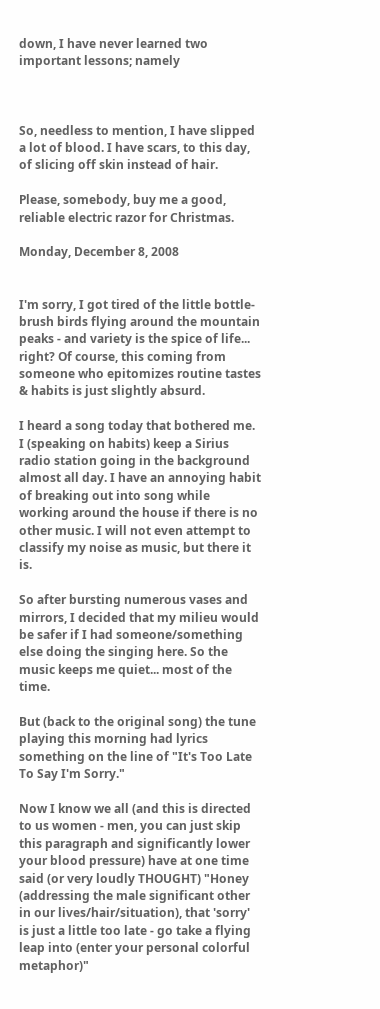down, I have never learned two important lessons; namely



So, needless to mention, I have slipped a lot of blood. I have scars, to this day, of slicing off skin instead of hair.

Please, somebody, buy me a good, reliable electric razor for Christmas.

Monday, December 8, 2008


I'm sorry, I got tired of the little bottle-brush birds flying around the mountain peaks - and variety is the spice of life... right? Of course, this coming from someone who epitomizes routine tastes & habits is just slightly absurd.

I heard a song today that bothered me. I (speaking on habits) keep a Sirius radio station going in the background almost all day. I have an annoying habit of breaking out into song while working around the house if there is no other music. I will not even attempt to classify my noise as music, but there it is.

So after bursting numerous vases and mirrors, I decided that my milieu would be safer if I had someone/something else doing the singing here. So the music keeps me quiet... most of the time.

But (back to the original song) the tune playing this morning had lyrics something on the line of "It's Too Late To Say I'm Sorry."

Now I know we all (and this is directed to us women - men, you can just skip this paragraph and significantly lower your blood pressure) have at one time said (or very loudly THOUGHT) "Honey (addressing the male significant other in our lives/hair/situation), that 'sorry' is just a little too late - go take a flying leap into (enter your personal colorful metaphor)"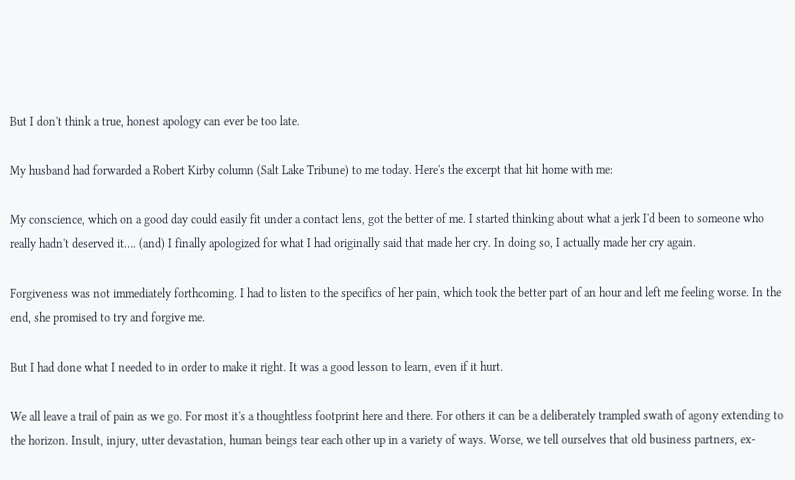But I don't think a true, honest apology can ever be too late.

My husband had forwarded a Robert Kirby column (Salt Lake Tribune) to me today. Here's the excerpt that hit home with me:

My conscience, which on a good day could easily fit under a contact lens, got the better of me. I started thinking about what a jerk I'd been to someone who really hadn't deserved it…. (and) I finally apologized for what I had originally said that made her cry. In doing so, I actually made her cry again.

Forgiveness was not immediately forthcoming. I had to listen to the specifics of her pain, which took the better part of an hour and left me feeling worse. In the end, she promised to try and forgive me.

But I had done what I needed to in order to make it right. It was a good lesson to learn, even if it hurt.

We all leave a trail of pain as we go. For most it's a thoughtless footprint here and there. For others it can be a deliberately trampled swath of agony extending to the horizon. Insult, injury, utter devastation, human beings tear each other up in a variety of ways. Worse, we tell ourselves that old business partners, ex-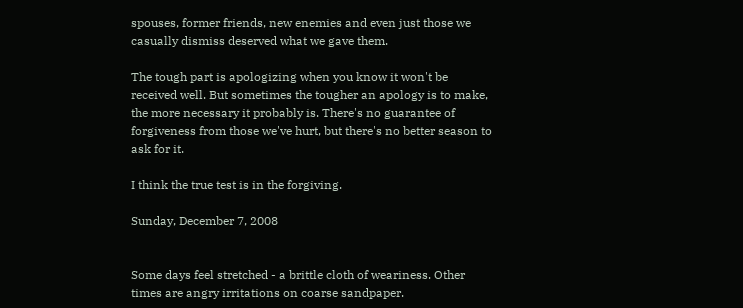spouses, former friends, new enemies and even just those we casually dismiss deserved what we gave them.

The tough part is apologizing when you know it won't be received well. But sometimes the tougher an apology is to make, the more necessary it probably is. There's no guarantee of forgiveness from those we've hurt, but there's no better season to ask for it.

I think the true test is in the forgiving.

Sunday, December 7, 2008


Some days feel stretched - a brittle cloth of weariness. Other times are angry irritations on coarse sandpaper.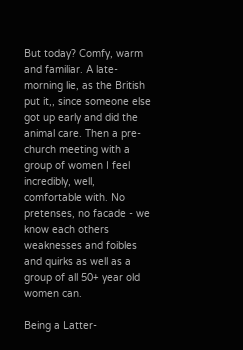But today? Comfy, warm and familiar. A late-morning lie, as the British put it,, since someone else got up early and did the animal care. Then a pre-church meeting with a group of women I feel incredibly, well, comfortable with. No pretenses, no facade - we know each others weaknesses and foibles and quirks as well as a group of all 50+ year old women can.

Being a Latter-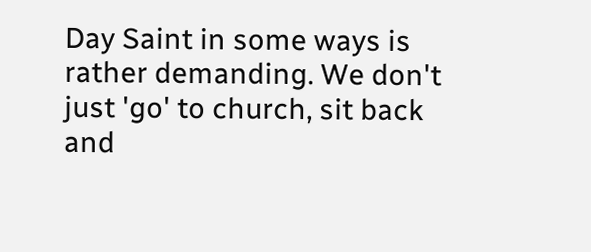Day Saint in some ways is rather demanding. We don't just 'go' to church, sit back and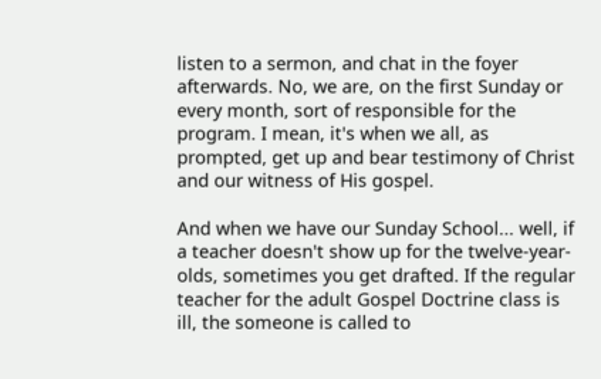listen to a sermon, and chat in the foyer afterwards. No, we are, on the first Sunday or every month, sort of responsible for the program. I mean, it's when we all, as prompted, get up and bear testimony of Christ and our witness of His gospel.

And when we have our Sunday School... well, if a teacher doesn't show up for the twelve-year-olds, sometimes you get drafted. If the regular teacher for the adult Gospel Doctrine class is ill, the someone is called to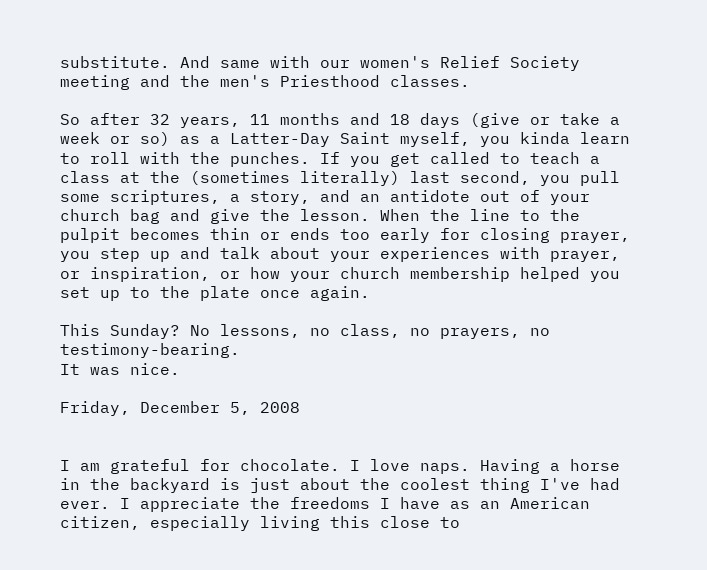substitute. And same with our women's Relief Society meeting and the men's Priesthood classes.

So after 32 years, 11 months and 18 days (give or take a week or so) as a Latter-Day Saint myself, you kinda learn to roll with the punches. If you get called to teach a class at the (sometimes literally) last second, you pull some scriptures, a story, and an antidote out of your church bag and give the lesson. When the line to the pulpit becomes thin or ends too early for closing prayer, you step up and talk about your experiences with prayer, or inspiration, or how your church membership helped you set up to the plate once again.

This Sunday? No lessons, no class, no prayers, no testimony-bearing.
It was nice.

Friday, December 5, 2008


I am grateful for chocolate. I love naps. Having a horse in the backyard is just about the coolest thing I've had ever. I appreciate the freedoms I have as an American citizen, especially living this close to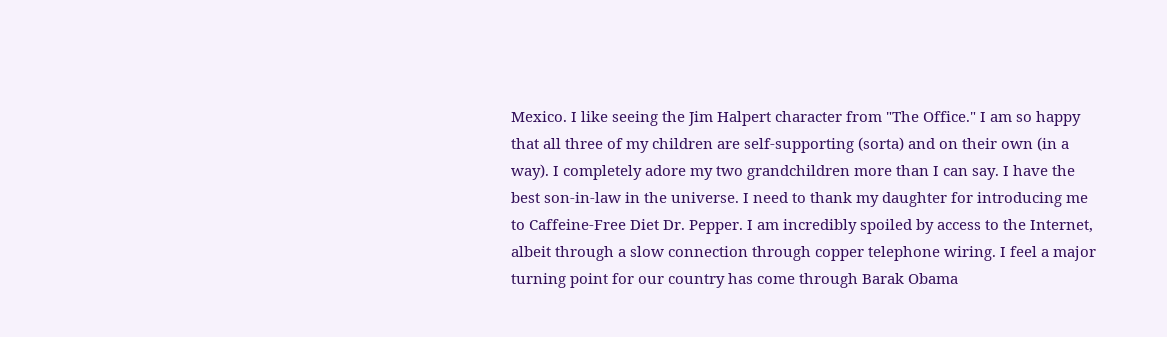Mexico. I like seeing the Jim Halpert character from "The Office." I am so happy that all three of my children are self-supporting (sorta) and on their own (in a way). I completely adore my two grandchildren more than I can say. I have the best son-in-law in the universe. I need to thank my daughter for introducing me to Caffeine-Free Diet Dr. Pepper. I am incredibly spoiled by access to the Internet, albeit through a slow connection through copper telephone wiring. I feel a major turning point for our country has come through Barak Obama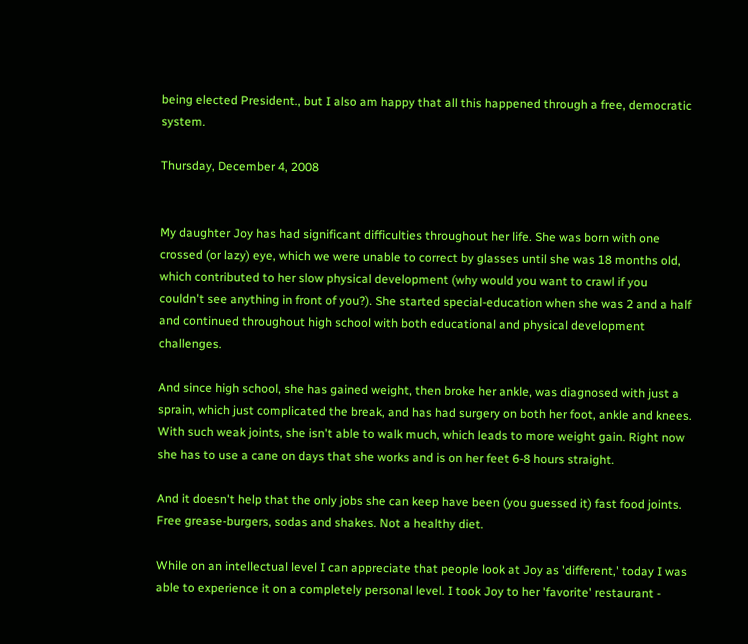being elected President., but I also am happy that all this happened through a free, democratic system.

Thursday, December 4, 2008


My daughter Joy has had significant difficulties throughout her life. She was born with one crossed (or lazy) eye, which we were unable to correct by glasses until she was 18 months old, which contributed to her slow physical development (why would you want to crawl if you couldn't see anything in front of you?). She started special-education when she was 2 and a half and continued throughout high school with both educational and physical development challenges.

And since high school, she has gained weight, then broke her ankle, was diagnosed with just a sprain, which just complicated the break, and has had surgery on both her foot, ankle and knees. With such weak joints, she isn't able to walk much, which leads to more weight gain. Right now she has to use a cane on days that she works and is on her feet 6-8 hours straight.

And it doesn't help that the only jobs she can keep have been (you guessed it) fast food joints. Free grease-burgers, sodas and shakes. Not a healthy diet.

While on an intellectual level I can appreciate that people look at Joy as 'different,' today I was able to experience it on a completely personal level. I took Joy to her 'favorite' restaurant -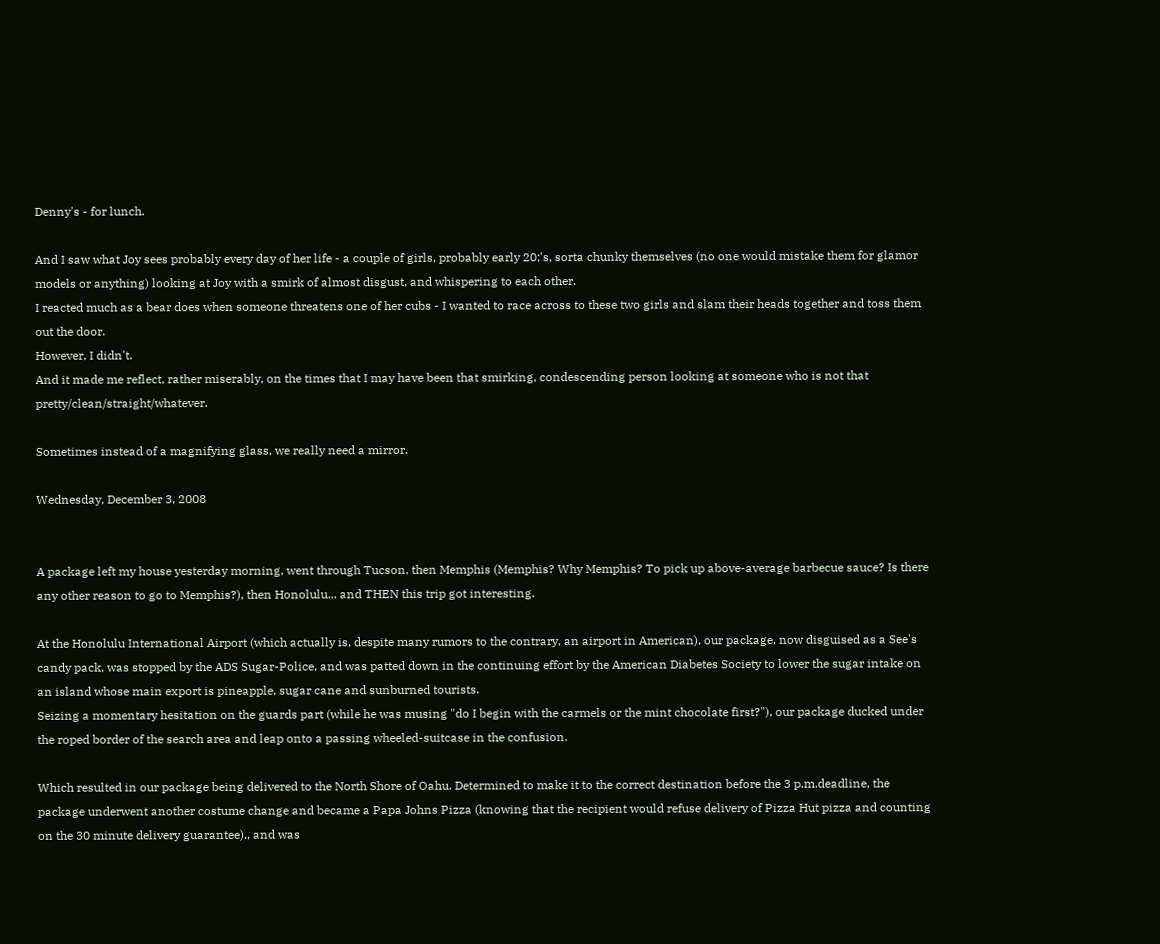Denny's - for lunch.

And I saw what Joy sees probably every day of her life - a couple of girls, probably early 20;'s, sorta chunky themselves (no one would mistake them for glamor models or anything) looking at Joy with a smirk of almost disgust, and whispering to each other.
I reacted much as a bear does when someone threatens one of her cubs - I wanted to race across to these two girls and slam their heads together and toss them out the door.
However, I didn't.
And it made me reflect, rather miserably, on the times that I may have been that smirking, condescending person looking at someone who is not that pretty/clean/straight/whatever.

Sometimes instead of a magnifying glass, we really need a mirror.

Wednesday, December 3, 2008


A package left my house yesterday morning, went through Tucson, then Memphis (Memphis? Why Memphis? To pick up above-average barbecue sauce? Is there any other reason to go to Memphis?), then Honolulu... and THEN this trip got interesting.

At the Honolulu International Airport (which actually is, despite many rumors to the contrary, an airport in American), our package, now disguised as a See's candy pack, was stopped by the ADS Sugar-Police, and was patted down in the continuing effort by the American Diabetes Society to lower the sugar intake on an island whose main export is pineapple, sugar cane and sunburned tourists.
Seizing a momentary hesitation on the guards part (while he was musing "do I begin with the carmels or the mint chocolate first?"), our package ducked under the roped border of the search area and leap onto a passing wheeled-suitcase in the confusion.

Which resulted in our package being delivered to the North Shore of Oahu. Determined to make it to the correct destination before the 3 p.m.deadline, the package underwent another costume change and became a Papa Johns Pizza (knowing that the recipient would refuse delivery of Pizza Hut pizza and counting on the 30 minute delivery guarantee)., and was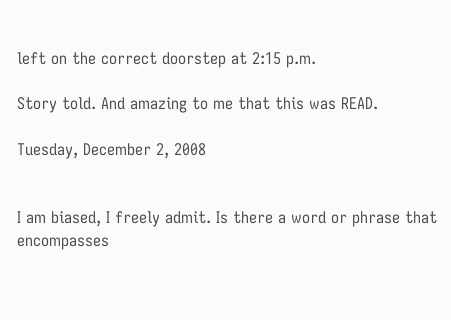left on the correct doorstep at 2:15 p.m.

Story told. And amazing to me that this was READ.

Tuesday, December 2, 2008


I am biased, I freely admit. Is there a word or phrase that encompasses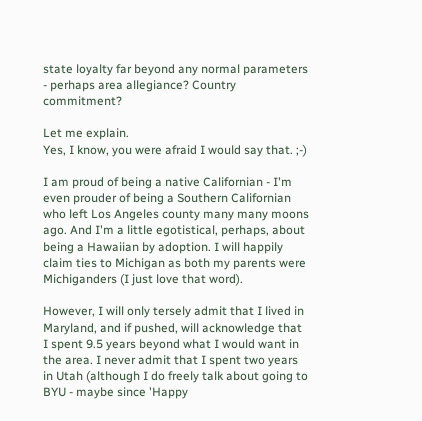state loyalty far beyond any normal parameters - perhaps area allegiance? Country commitment?

Let me explain.
Yes, I know, you were afraid I would say that. ;-)

I am proud of being a native Californian - I'm even prouder of being a Southern Californian who left Los Angeles county many many moons ago. And I'm a little egotistical, perhaps, about being a Hawaiian by adoption. I will happily claim ties to Michigan as both my parents were Michiganders (I just love that word).

However, I will only tersely admit that I lived in Maryland, and if pushed, will acknowledge that I spent 9.5 years beyond what I would want in the area. I never admit that I spent two years in Utah (although I do freely talk about going to BYU - maybe since 'Happy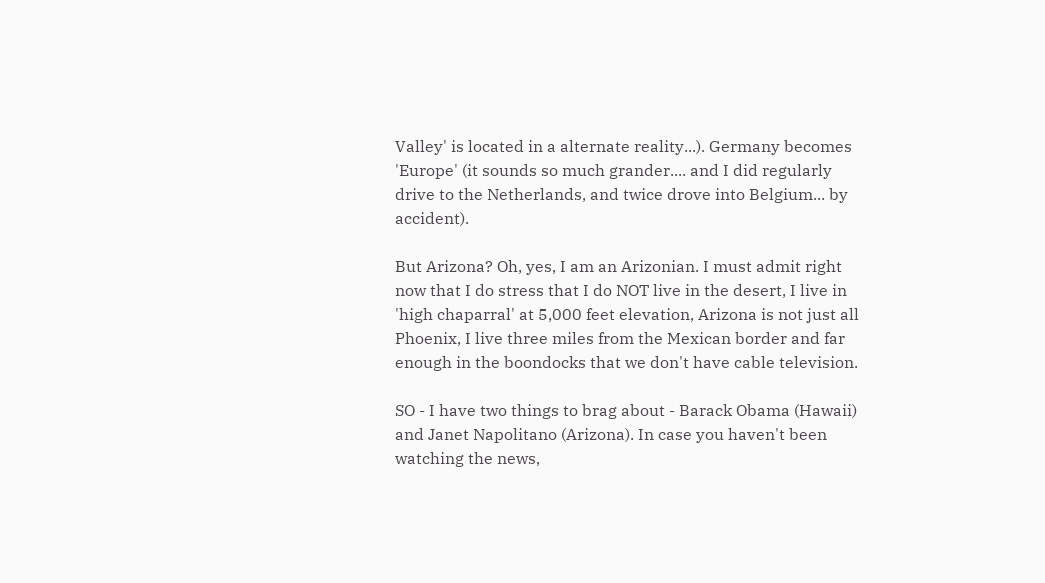Valley' is located in a alternate reality...). Germany becomes 'Europe' (it sounds so much grander.... and I did regularly drive to the Netherlands, and twice drove into Belgium... by accident).

But Arizona? Oh, yes, I am an Arizonian. I must admit right now that I do stress that I do NOT live in the desert, I live in 'high chaparral' at 5,000 feet elevation, Arizona is not just all Phoenix, I live three miles from the Mexican border and far enough in the boondocks that we don't have cable television.

SO - I have two things to brag about - Barack Obama (Hawaii) and Janet Napolitano (Arizona). In case you haven't been watching the news,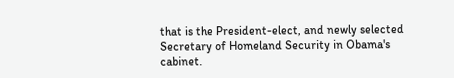that is the President-elect, and newly selected Secretary of Homeland Security in Obama's cabinet.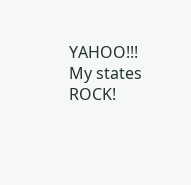YAHOO!!! My states ROCK!